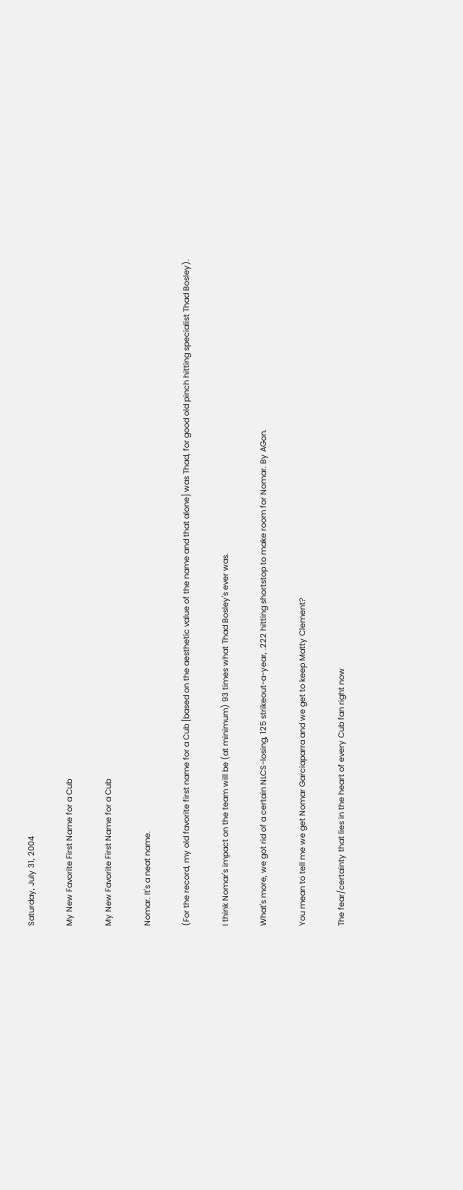Saturday, July 31, 2004

My New Favorite First Name for a Cub

My New Favorite First Name for a Cub

Nomar. It's a neat name.

(For the record, my old favorite first name for a Cub [based on the aesthetic value of the name and that alone] was Thad, for good old pinch hitting specialist Thad Bosley).

I think Nomar's impact on the team will be (at minimum) 93 times what Thad Bosley's ever was.

What's more, we got rid of a certain NLCS-losing, 125 strikeout-a-year, .222 hitting shortstop to make room for Nomar. By AGon.

You mean to tell me we get Nomar Garciaparra and we get to keep Matty Clement?

The fear/certainty that lies in the heart of every Cub fan right now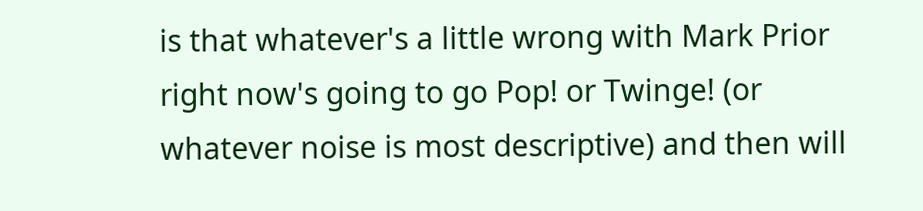is that whatever's a little wrong with Mark Prior right now's going to go Pop! or Twinge! (or whatever noise is most descriptive) and then will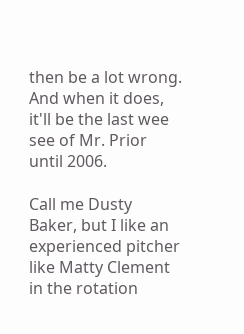then be a lot wrong. And when it does, it'll be the last wee see of Mr. Prior until 2006.

Call me Dusty Baker, but I like an experienced pitcher like Matty Clement in the rotation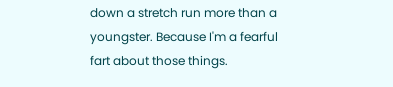down a stretch run more than a youngster. Because I'm a fearful fart about those things.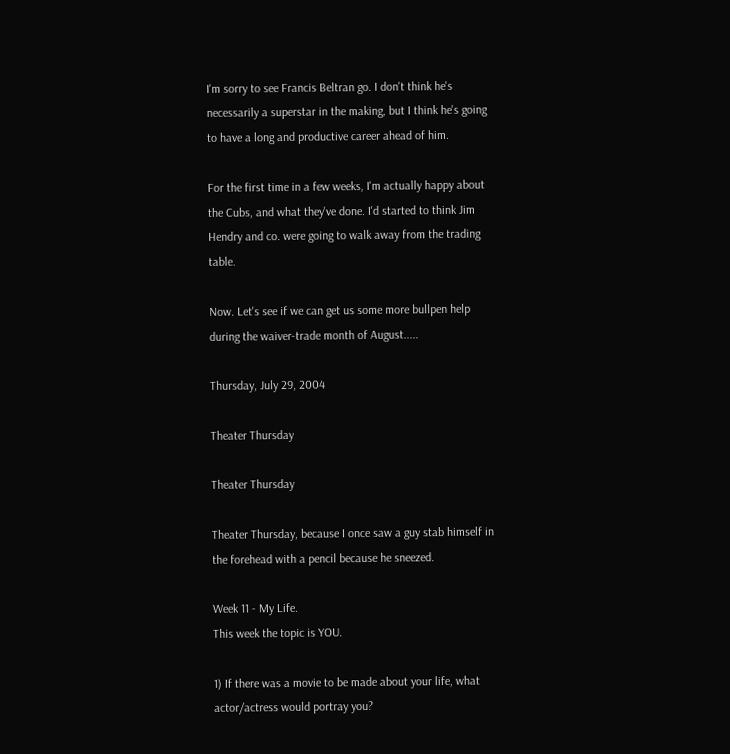I'm sorry to see Francis Beltran go. I don't think he's necessarily a superstar in the making, but I think he's going to have a long and productive career ahead of him.

For the first time in a few weeks, I'm actually happy about the Cubs, and what they've done. I'd started to think Jim Hendry and co. were going to walk away from the trading table.

Now. Let's see if we can get us some more bullpen help during the waiver-trade month of August.....

Thursday, July 29, 2004

Theater Thursday

Theater Thursday

Theater Thursday, because I once saw a guy stab himself in the forehead with a pencil because he sneezed.

Week 11 - My Life.
This week the topic is YOU.

1) If there was a movie to be made about your life, what actor/actress would portray you?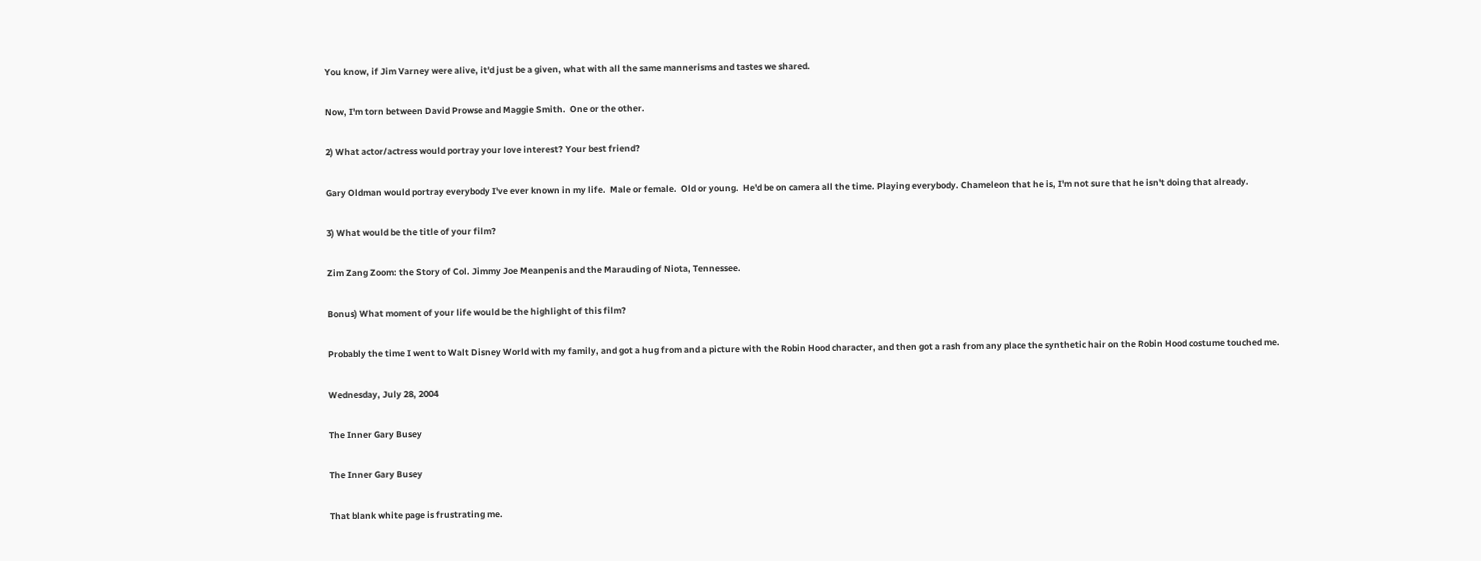You know, if Jim Varney were alive, it'd just be a given, what with all the same mannerisms and tastes we shared.

Now, I'm torn between David Prowse and Maggie Smith.  One or the other.

2) What actor/actress would portray your love interest? Your best friend?

Gary Oldman would portray everybody I've ever known in my life.  Male or female.  Old or young.  He'd be on camera all the time. Playing everybody. Chameleon that he is, I'm not sure that he isn't doing that already.

3) What would be the title of your film?

Zim Zang Zoom: the Story of Col. Jimmy Joe Meanpenis and the Marauding of Niota, Tennessee.

Bonus) What moment of your life would be the highlight of this film?

Probably the time I went to Walt Disney World with my family, and got a hug from and a picture with the Robin Hood character, and then got a rash from any place the synthetic hair on the Robin Hood costume touched me.

Wednesday, July 28, 2004

The Inner Gary Busey

The Inner Gary Busey

That blank white page is frustrating me.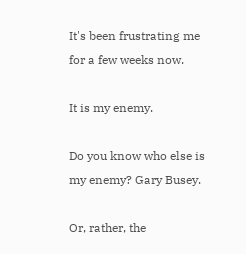It's been frustrating me for a few weeks now.

It is my enemy.

Do you know who else is my enemy? Gary Busey.

Or, rather, the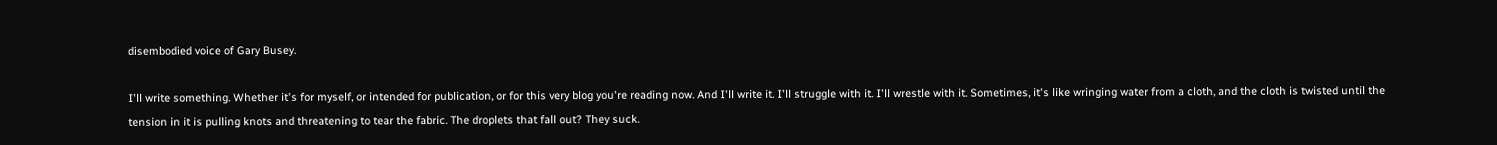disembodied voice of Gary Busey.

I'll write something. Whether it's for myself, or intended for publication, or for this very blog you're reading now. And I'll write it. I'll struggle with it. I'll wrestle with it. Sometimes, it's like wringing water from a cloth, and the cloth is twisted until the tension in it is pulling knots and threatening to tear the fabric. The droplets that fall out? They suck.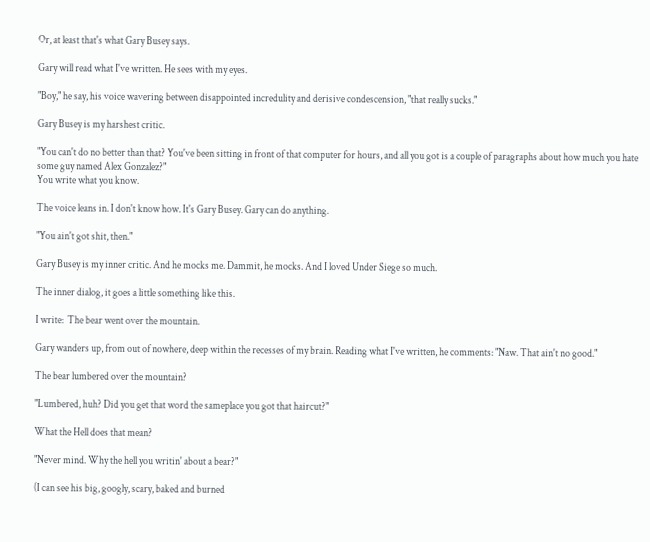Or, at least that's what Gary Busey says.

Gary will read what I've written. He sees with my eyes.

"Boy," he say, his voice wavering between disappointed incredulity and derisive condescension, "that really sucks."

Gary Busey is my harshest critic.

"You can't do no better than that? You've been sitting in front of that computer for hours, and all you got is a couple of paragraphs about how much you hate some guy named Alex Gonzalez?"
You write what you know.

The voice leans in. I don't know how. It's Gary Busey. Gary can do anything.

"You ain't got shit, then."

Gary Busey is my inner critic. And he mocks me. Dammit, he mocks. And I loved Under Siege so much.

The inner dialog, it goes a little something like this.

I write:  The bear went over the mountain.

Gary wanders up, from out of nowhere, deep within the recesses of my brain. Reading what I've written, he comments: "Naw. That ain't no good."

The bear lumbered over the mountain?

"Lumbered, huh? Did you get that word the sameplace you got that haircut?"

What the Hell does that mean?

"Never mind. Why the hell you writin' about a bear?"

(I can see his big, googly, scary, baked and burned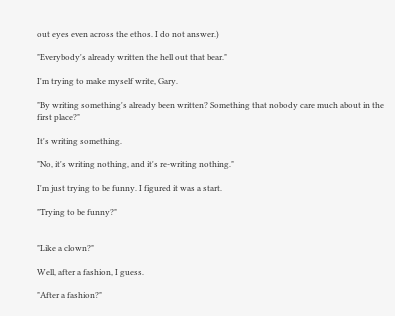out eyes even across the ethos. I do not answer.)

"Everybody's already written the hell out that bear."

I'm trying to make myself write, Gary.

"By writing something's already been written? Something that nobody care much about in the first place?"

It's writing something.

"No, it's writing nothing, and it's re-writing nothing."

I'm just trying to be funny. I figured it was a start.

"Trying to be funny?"


"Like a clown?"

Well, after a fashion, I guess.

"After a fashion?"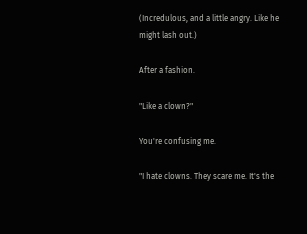(Incredulous, and a little angry. Like he might lash out.)

After a fashion.

"Like a clown?"

You're confusing me.

"I hate clowns. They scare me. It's the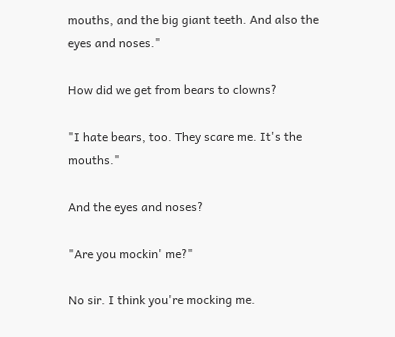mouths, and the big giant teeth. And also the eyes and noses."

How did we get from bears to clowns?

"I hate bears, too. They scare me. It's the mouths."

And the eyes and noses?

"Are you mockin' me?"

No sir. I think you're mocking me.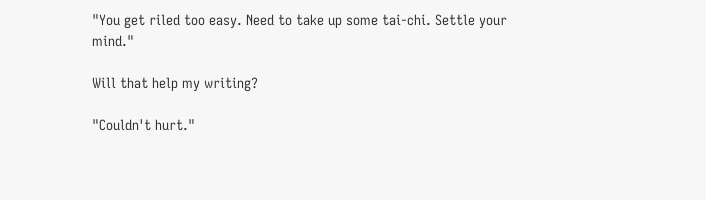"You get riled too easy. Need to take up some tai-chi. Settle your mind."

Will that help my writing?

"Couldn't hurt."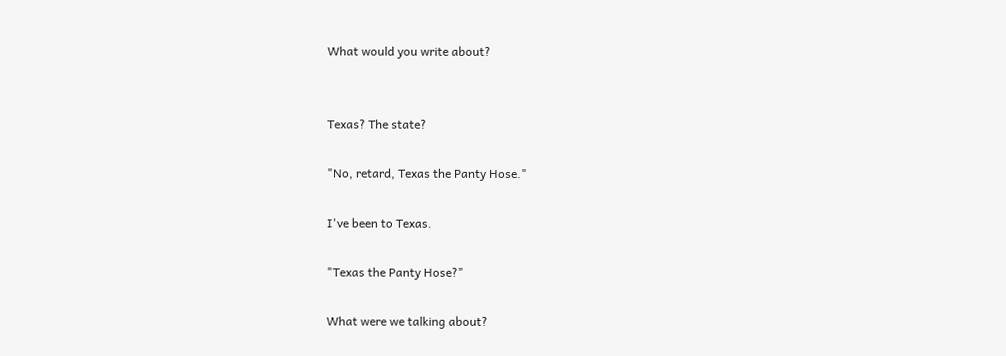What would you write about?


Texas? The state?

"No, retard, Texas the Panty Hose."

I've been to Texas.

"Texas the Panty Hose?"

What were we talking about?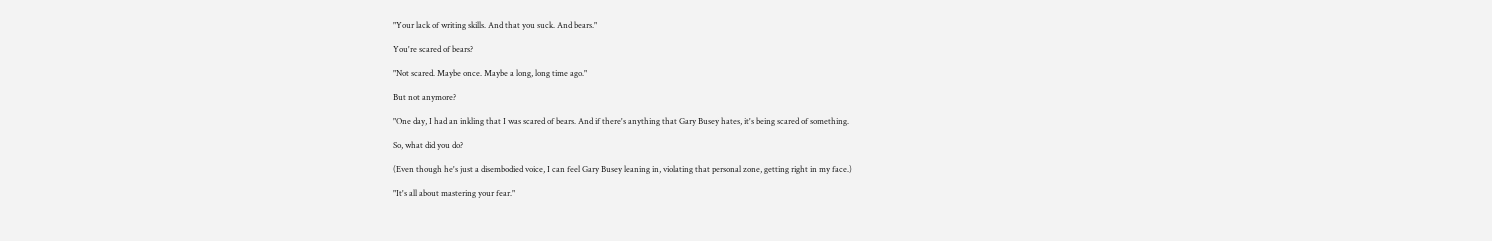"Your lack of writing skills. And that you suck. And bears."

You're scared of bears?

"Not scared. Maybe once. Maybe a long, long time ago."

But not anymore?

"One day, I had an inkling that I was scared of bears. And if there's anything that Gary Busey hates, it's being scared of something.

So, what did you do?

(Even though he's just a disembodied voice, I can feel Gary Busey leaning in, violating that personal zone, getting right in my face.)

"It's all about mastering your fear."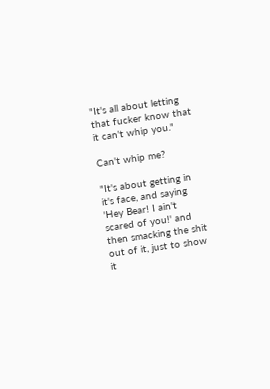"It's all about letting that fucker know that it can't whip you."

Can't whip me?

"It's about getting in it's face, and saying 'Hey Bear! I ain't scared of you!' and then smacking the shit out of it, just to show it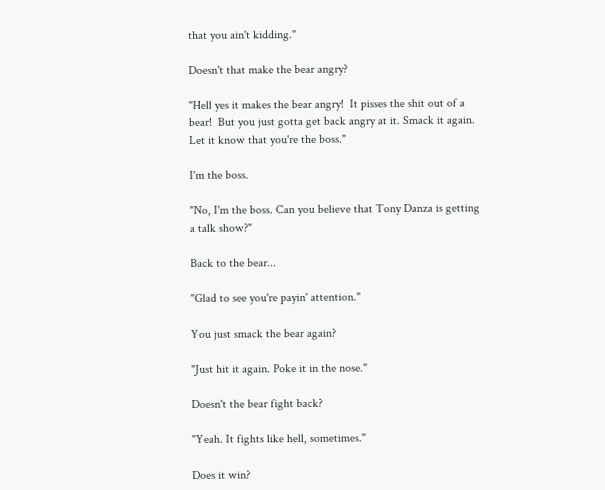that you ain't kidding."

Doesn't that make the bear angry?

"Hell yes it makes the bear angry!  It pisses the shit out of a bear!  But you just gotta get back angry at it. Smack it again. Let it know that you're the boss."

I'm the boss.

"No, I'm the boss. Can you believe that Tony Danza is getting a talk show?"

Back to the bear...

"Glad to see you're payin' attention."

You just smack the bear again?

"Just hit it again. Poke it in the nose."

Doesn't the bear fight back?

"Yeah. It fights like hell, sometimes."

Does it win?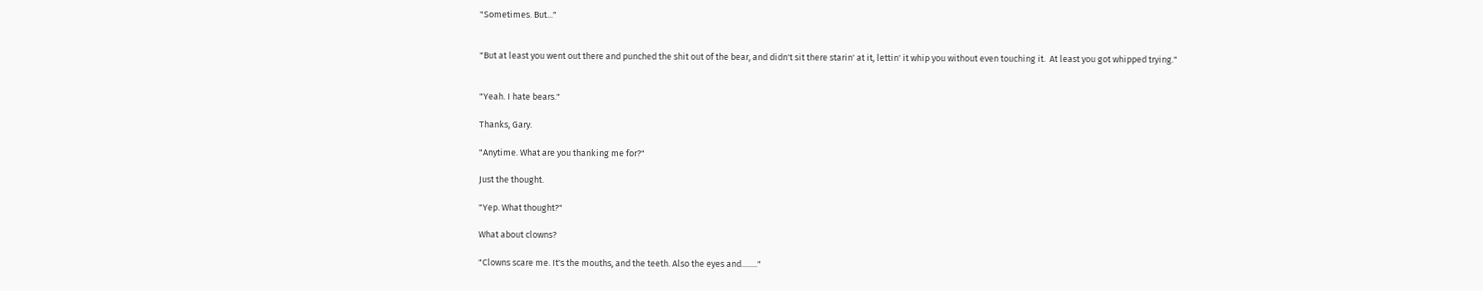"Sometimes. But..."


"But at least you went out there and punched the shit out of the bear, and didn't sit there starin' at it, lettin' it whip you without even touching it.  At least you got whipped trying."


"Yeah. I hate bears."

Thanks, Gary.

"Anytime. What are you thanking me for?"

Just the thought.

"Yep. What thought?"

What about clowns?

"Clowns scare me. It's the mouths, and the teeth. Also the eyes and........"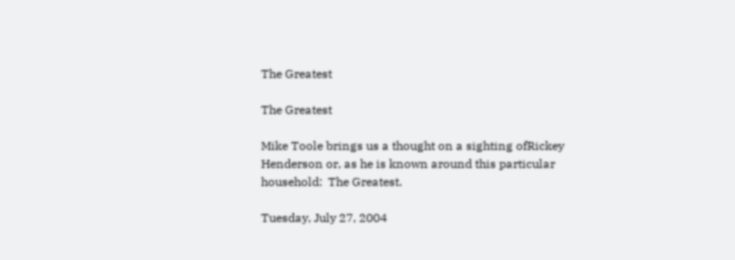The Greatest

The Greatest

Mike Toole brings us a thought on a sighting ofRickey Henderson or, as he is known around this particular household:  The Greatest.

Tuesday, July 27, 2004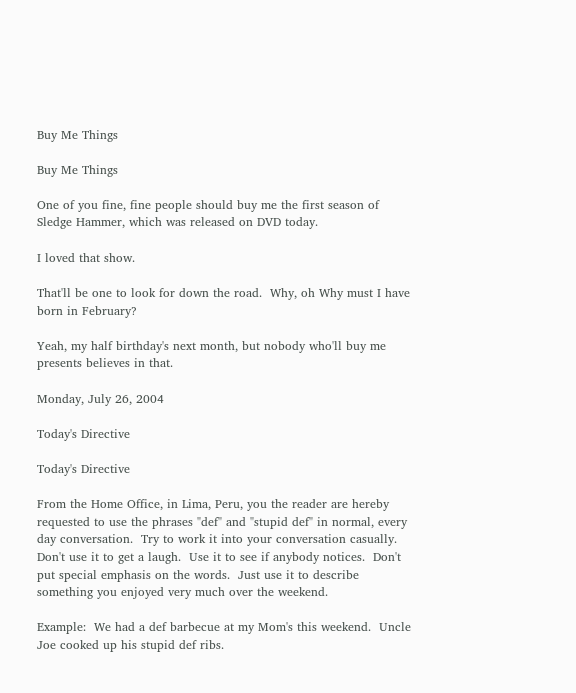Buy Me Things

Buy Me Things

One of you fine, fine people should buy me the first season of Sledge Hammer, which was released on DVD today.

I loved that show.

That'll be one to look for down the road.  Why, oh Why must I have born in February?

Yeah, my half birthday's next month, but nobody who'll buy me presents believes in that.

Monday, July 26, 2004

Today's Directive

Today's Directive

From the Home Office, in Lima, Peru, you the reader are hereby requested to use the phrases "def" and "stupid def" in normal, every day conversation.  Try to work it into your conversation casually.  Don't use it to get a laugh.  Use it to see if anybody notices.  Don't put special emphasis on the words.  Just use it to describe something you enjoyed very much over the weekend.

Example:  We had a def barbecue at my Mom's this weekend.  Uncle Joe cooked up his stupid def ribs.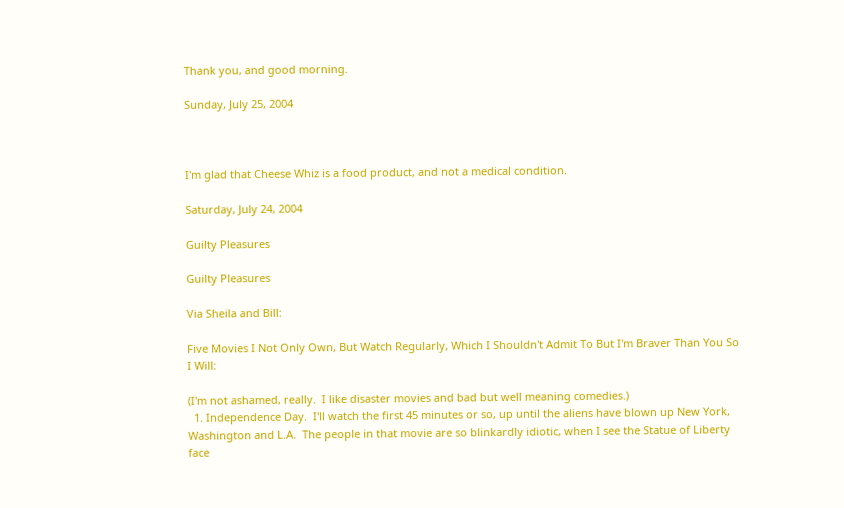Thank you, and good morning.

Sunday, July 25, 2004



I'm glad that Cheese Whiz is a food product, and not a medical condition.

Saturday, July 24, 2004

Guilty Pleasures

Guilty Pleasures

Via Sheila and Bill:

Five Movies I Not Only Own, But Watch Regularly, Which I Shouldn't Admit To But I'm Braver Than You So I Will:

(I'm not ashamed, really.  I like disaster movies and bad but well meaning comedies.)
  1. Independence Day.  I'll watch the first 45 minutes or so, up until the aliens have blown up New York, Washington and L.A.  The people in that movie are so blinkardly idiotic, when I see the Statue of Liberty face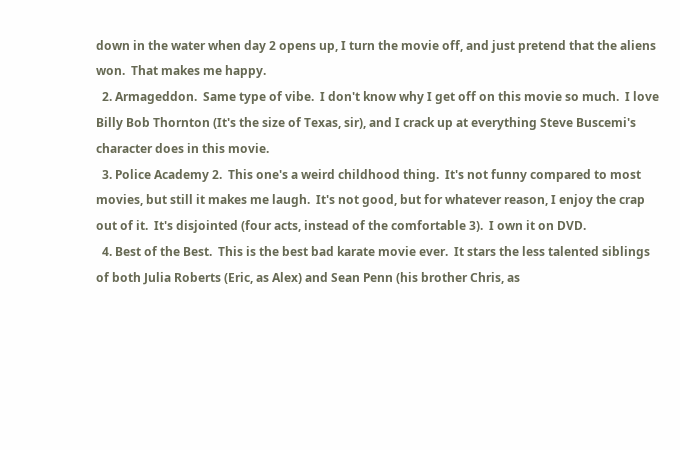down in the water when day 2 opens up, I turn the movie off, and just pretend that the aliens won.  That makes me happy.
  2. Armageddon.  Same type of vibe.  I don't know why I get off on this movie so much.  I love Billy Bob Thornton (It's the size of Texas, sir), and I crack up at everything Steve Buscemi's character does in this movie.
  3. Police Academy 2.  This one's a weird childhood thing.  It's not funny compared to most movies, but still it makes me laugh.  It's not good, but for whatever reason, I enjoy the crap out of it.  It's disjointed (four acts, instead of the comfortable 3).  I own it on DVD.
  4. Best of the Best.  This is the best bad karate movie ever.  It stars the less talented siblings of both Julia Roberts (Eric, as Alex) and Sean Penn (his brother Chris, as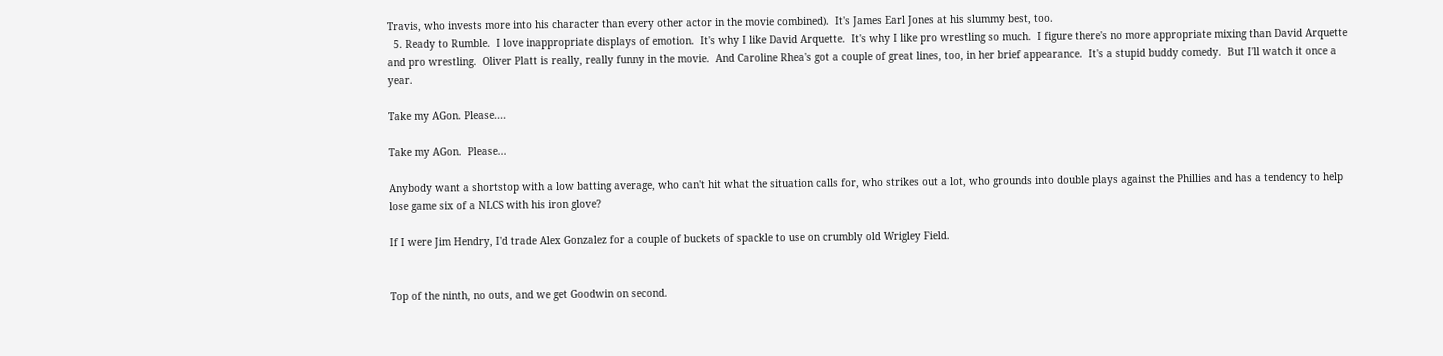Travis, who invests more into his character than every other actor in the movie combined).  It's James Earl Jones at his slummy best, too.
  5. Ready to Rumble.  I love inappropriate displays of emotion.  It's why I like David Arquette.  It's why I like pro wrestling so much.  I figure there's no more appropriate mixing than David Arquette and pro wrestling.  Oliver Platt is really, really funny in the movie.  And Caroline Rhea's got a couple of great lines, too, in her brief appearance.  It's a stupid buddy comedy.  But I'll watch it once a year.

Take my AGon. Please....

Take my AGon.  Please...

Anybody want a shortstop with a low batting average, who can't hit what the situation calls for, who strikes out a lot, who grounds into double plays against the Phillies and has a tendency to help lose game six of a NLCS with his iron glove?

If I were Jim Hendry, I'd trade Alex Gonzalez for a couple of buckets of spackle to use on crumbly old Wrigley Field.


Top of the ninth, no outs, and we get Goodwin on second.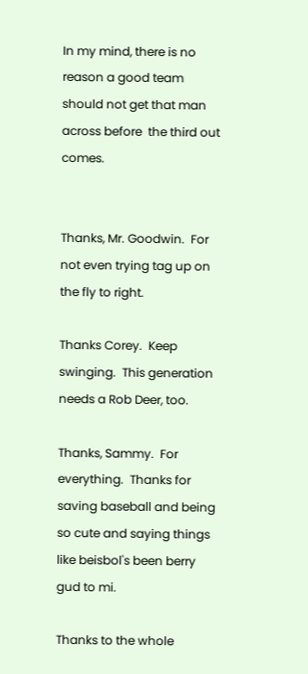In my mind, there is no reason a good team should not get that man across before  the third out comes.


Thanks, Mr. Goodwin.  For not even trying tag up on the fly to right.

Thanks Corey.  Keep swinging.  This generation needs a Rob Deer, too.

Thanks, Sammy.  For everything.  Thanks for saving baseball and being so cute and saying things like beisbol's been berry gud to mi.

Thanks to the whole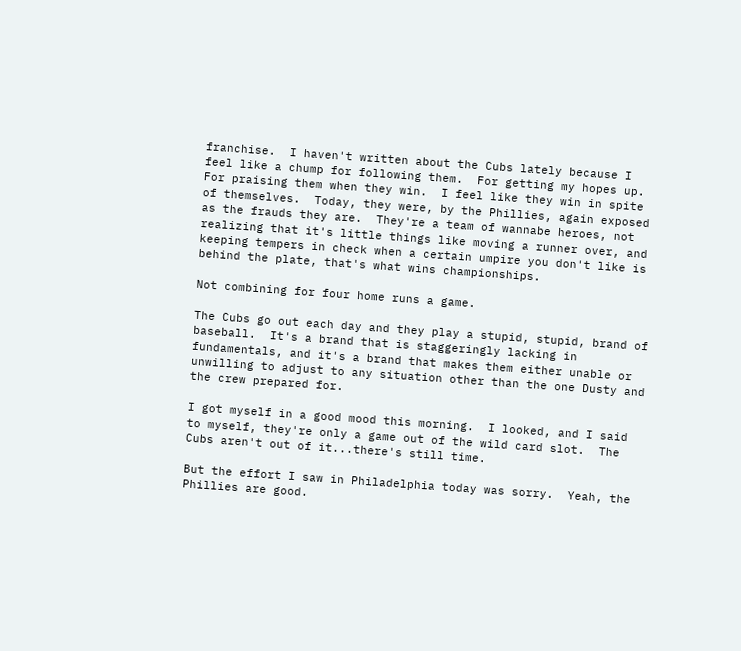franchise.  I haven't written about the Cubs lately because I feel like a chump for following them.  For getting my hopes up.  For praising them when they win.  I feel like they win in spite of themselves.  Today, they were, by the Phillies, again exposed as the frauds they are.  They're a team of wannabe heroes, not realizing that it's little things like moving a runner over, and keeping tempers in check when a certain umpire you don't like is behind the plate, that's what wins championships.

Not combining for four home runs a game.

The Cubs go out each day and they play a stupid, stupid, brand of baseball.  It's a brand that is staggeringly lacking in fundamentals, and it's a brand that makes them either unable or unwilling to adjust to any situation other than the one Dusty and the crew prepared for.

I got myself in a good mood this morning.  I looked, and I said to myself, they're only a game out of the wild card slot.  The Cubs aren't out of it...there's still time.

But the effort I saw in Philadelphia today was sorry.  Yeah, the Phillies are good.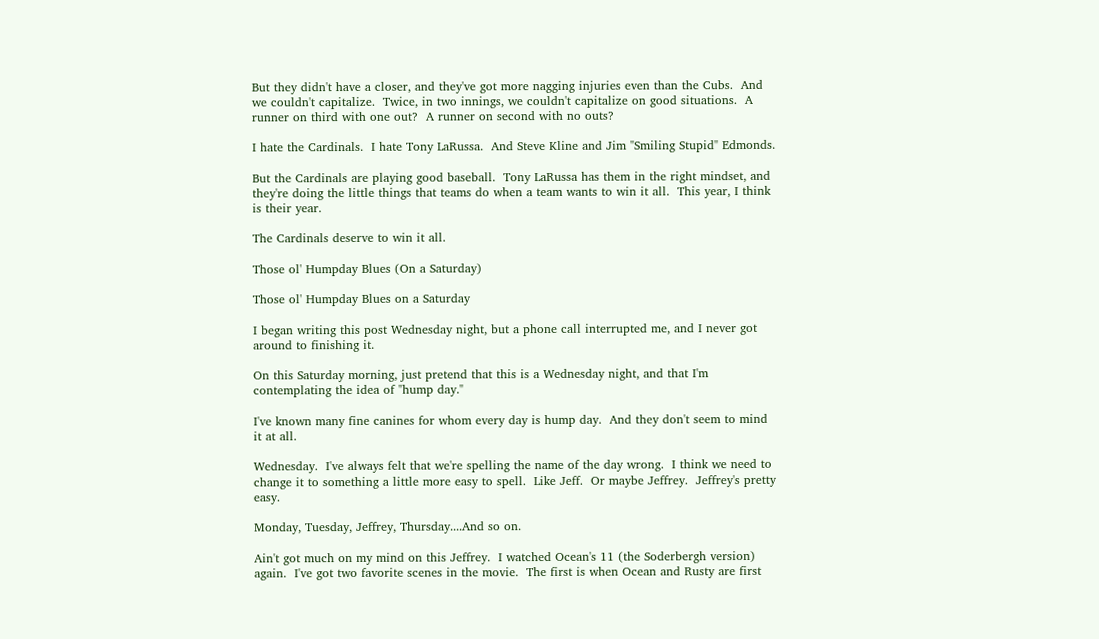But they didn't have a closer, and they've got more nagging injuries even than the Cubs.  And we couldn't capitalize.  Twice, in two innings, we couldn't capitalize on good situations.  A runner on third with one out?  A runner on second with no outs?

I hate the Cardinals.  I hate Tony LaRussa.  And Steve Kline and Jim "Smiling Stupid" Edmonds.

But the Cardinals are playing good baseball.  Tony LaRussa has them in the right mindset, and they're doing the little things that teams do when a team wants to win it all.  This year, I think is their year.

The Cardinals deserve to win it all.

Those ol' Humpday Blues (On a Saturday)

Those ol' Humpday Blues on a Saturday

I began writing this post Wednesday night, but a phone call interrupted me, and I never got around to finishing it.

On this Saturday morning, just pretend that this is a Wednesday night, and that I'm contemplating the idea of "hump day."

I've known many fine canines for whom every day is hump day.  And they don't seem to mind it at all.

Wednesday.  I've always felt that we're spelling the name of the day wrong.  I think we need to change it to something a little more easy to spell.  Like Jeff.  Or maybe Jeffrey.  Jeffrey's pretty easy.

Monday, Tuesday, Jeffrey, Thursday....And so on.

Ain't got much on my mind on this Jeffrey.  I watched Ocean's 11 (the Soderbergh version) again.  I've got two favorite scenes in the movie.  The first is when Ocean and Rusty are first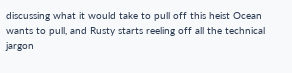discussing what it would take to pull off this heist Ocean wants to pull, and Rusty starts reeling off all the technical jargon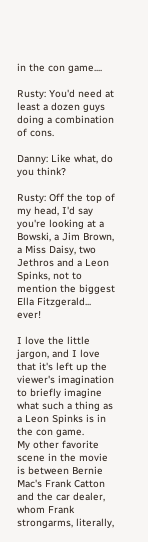in the con game....

Rusty: You'd need at least a dozen guys doing a combination of cons.

Danny: Like what, do you think?

Rusty: Off the top of my head, I'd say you're looking at a Bowski, a Jim Brown, a Miss Daisy, two Jethros and a Leon Spinks, not to mention the biggest Ella Fitzgerald... ever!

I love the little jargon, and I love that it's left up the viewer's imagination to briefly imagine what such a thing as a Leon Spinks is in the con game.
My other favorite scene in the movie is between Bernie Mac's Frank Catton and the car dealer, whom Frank strongarms, literally,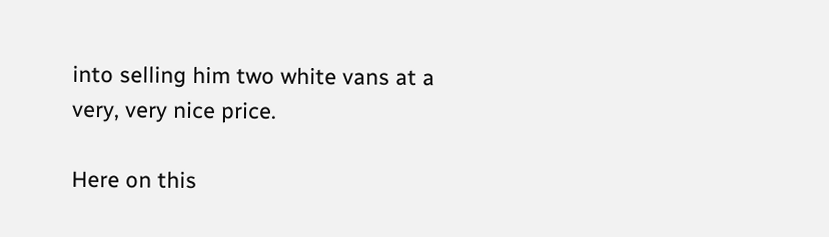into selling him two white vans at a very, very nice price.

Here on this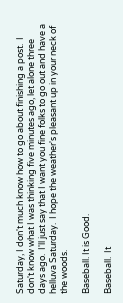Saturday, I don't much know how to go about finishing a post.  I don't know what I was thinking five minutes ago, let alone three days ago.  I'll just say that I want you fine folks to go out and have a helluva Saturday.  I hope the weather's pleasant up in your neck of the woods.

Baseball. It is Good.

Baseball.  It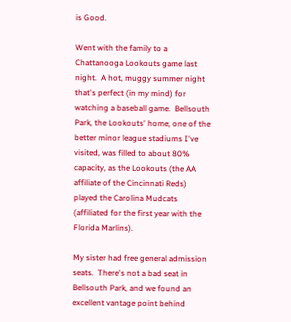is Good.

Went with the family to a Chattanooga Lookouts game last night.  A hot, muggy summer night that's perfect (in my mind) for watching a baseball game.  Bellsouth Park, the Lookouts' home, one of the better minor league stadiums I've visited, was filled to about 80% capacity, as the Lookouts (the AA affiliate of the Cincinnati Reds) played the Carolina Mudcats (affiliated for the first year with the Florida Marlins).

My sister had free general admission seats.  There's not a bad seat in Bellsouth Park, and we found an excellent vantage point behind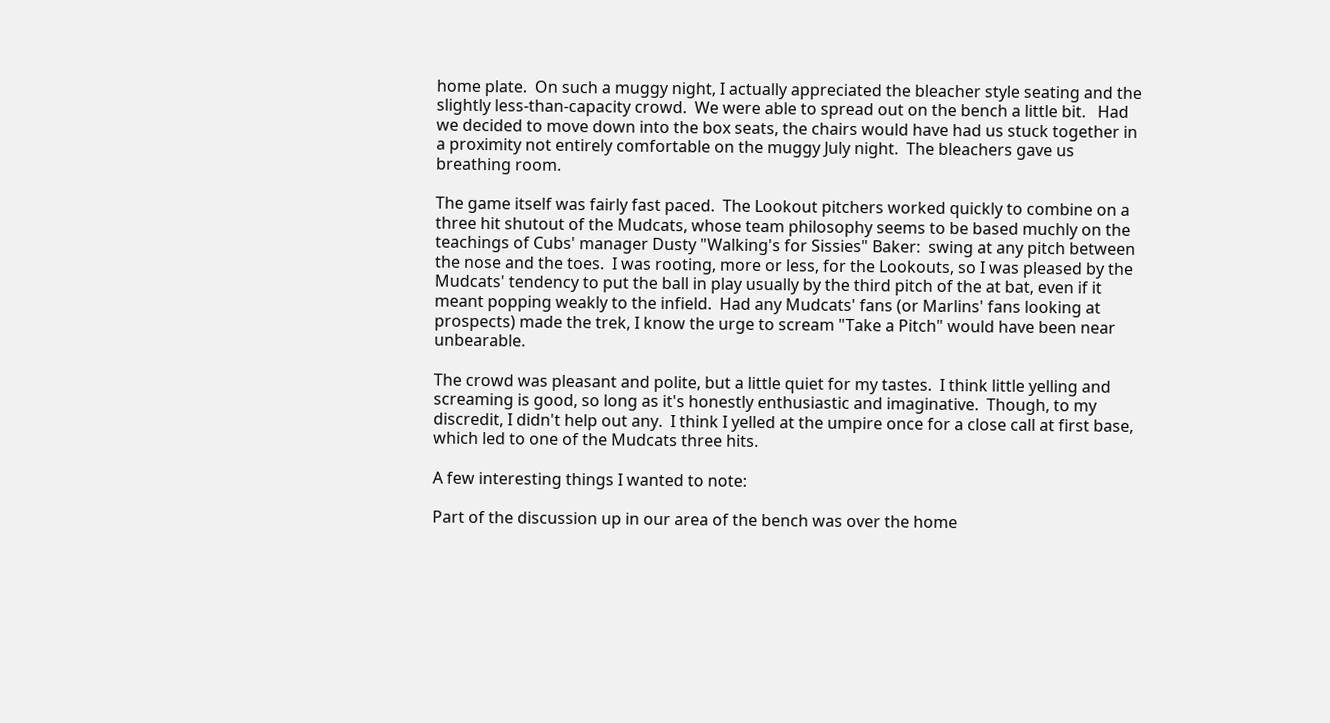home plate.  On such a muggy night, I actually appreciated the bleacher style seating and the slightly less-than-capacity crowd.  We were able to spread out on the bench a little bit.   Had we decided to move down into the box seats, the chairs would have had us stuck together in a proximity not entirely comfortable on the muggy July night.  The bleachers gave us breathing room.

The game itself was fairly fast paced.  The Lookout pitchers worked quickly to combine on a three hit shutout of the Mudcats, whose team philosophy seems to be based muchly on the teachings of Cubs' manager Dusty "Walking's for Sissies" Baker:  swing at any pitch between the nose and the toes.  I was rooting, more or less, for the Lookouts, so I was pleased by the Mudcats' tendency to put the ball in play usually by the third pitch of the at bat, even if it meant popping weakly to the infield.  Had any Mudcats' fans (or Marlins' fans looking at prospects) made the trek, I know the urge to scream "Take a Pitch" would have been near unbearable.

The crowd was pleasant and polite, but a little quiet for my tastes.  I think little yelling and screaming is good, so long as it's honestly enthusiastic and imaginative.  Though, to my discredit, I didn't help out any.  I think I yelled at the umpire once for a close call at first base, which led to one of the Mudcats three hits.

A few interesting things I wanted to note:

Part of the discussion up in our area of the bench was over the home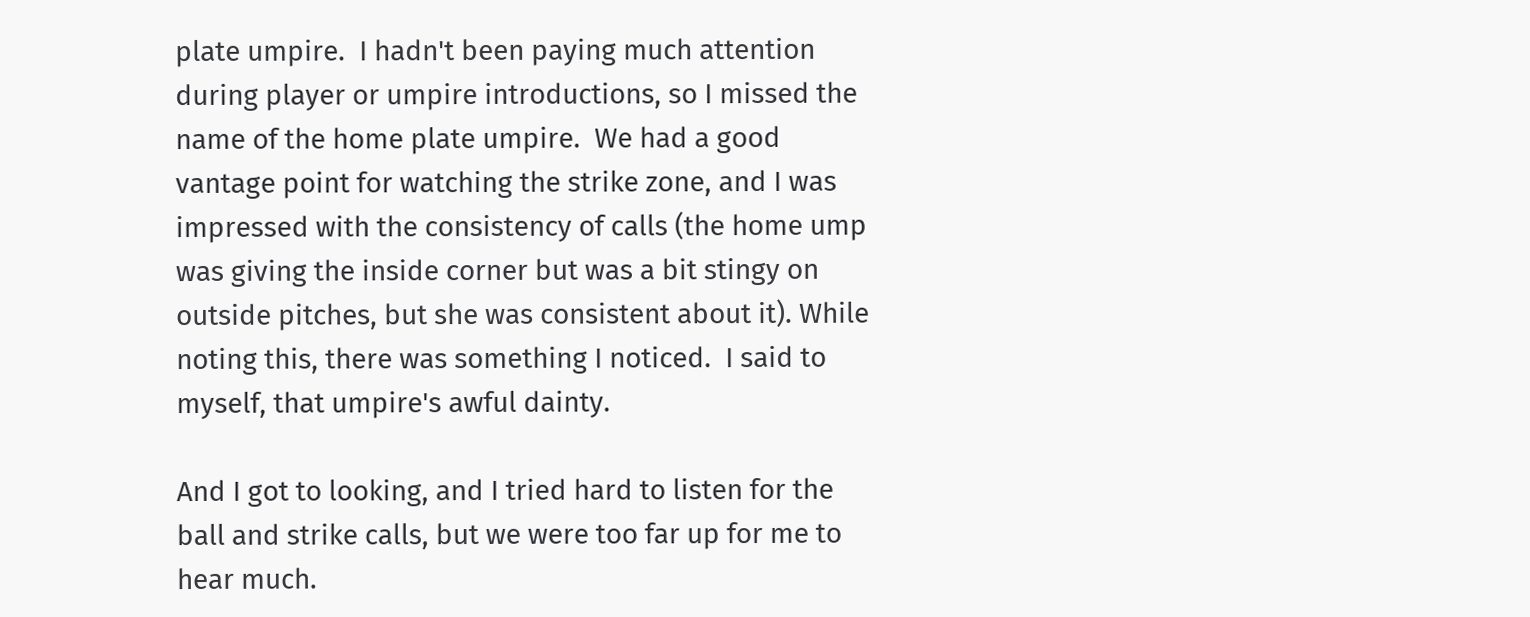plate umpire.  I hadn't been paying much attention during player or umpire introductions, so I missed the name of the home plate umpire.  We had a good vantage point for watching the strike zone, and I was impressed with the consistency of calls (the home ump was giving the inside corner but was a bit stingy on outside pitches, but she was consistent about it). While noting this, there was something I noticed.  I said to myself, that umpire's awful dainty.

And I got to looking, and I tried hard to listen for the ball and strike calls, but we were too far up for me to hear much.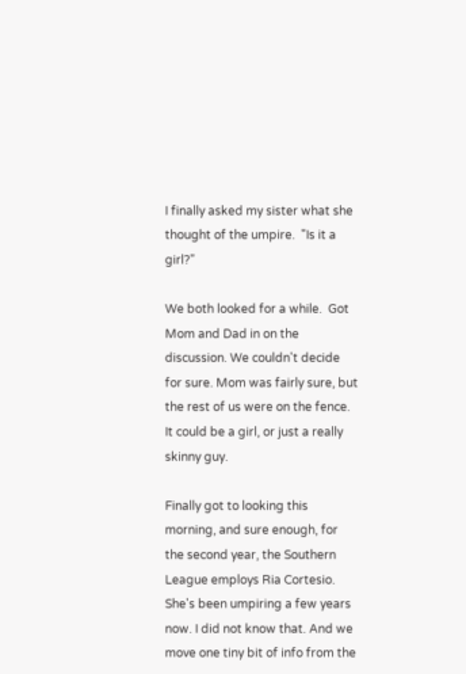I finally asked my sister what she thought of the umpire.  "Is it a girl?"

We both looked for a while.  Got Mom and Dad in on the discussion. We couldn't decide for sure. Mom was fairly sure, but the rest of us were on the fence. It could be a girl, or just a really skinny guy.

Finally got to looking this morning, and sure enough, for the second year, the Southern League employs Ria Cortesio. She's been umpiring a few years now. I did not know that. And we move one tiny bit of info from the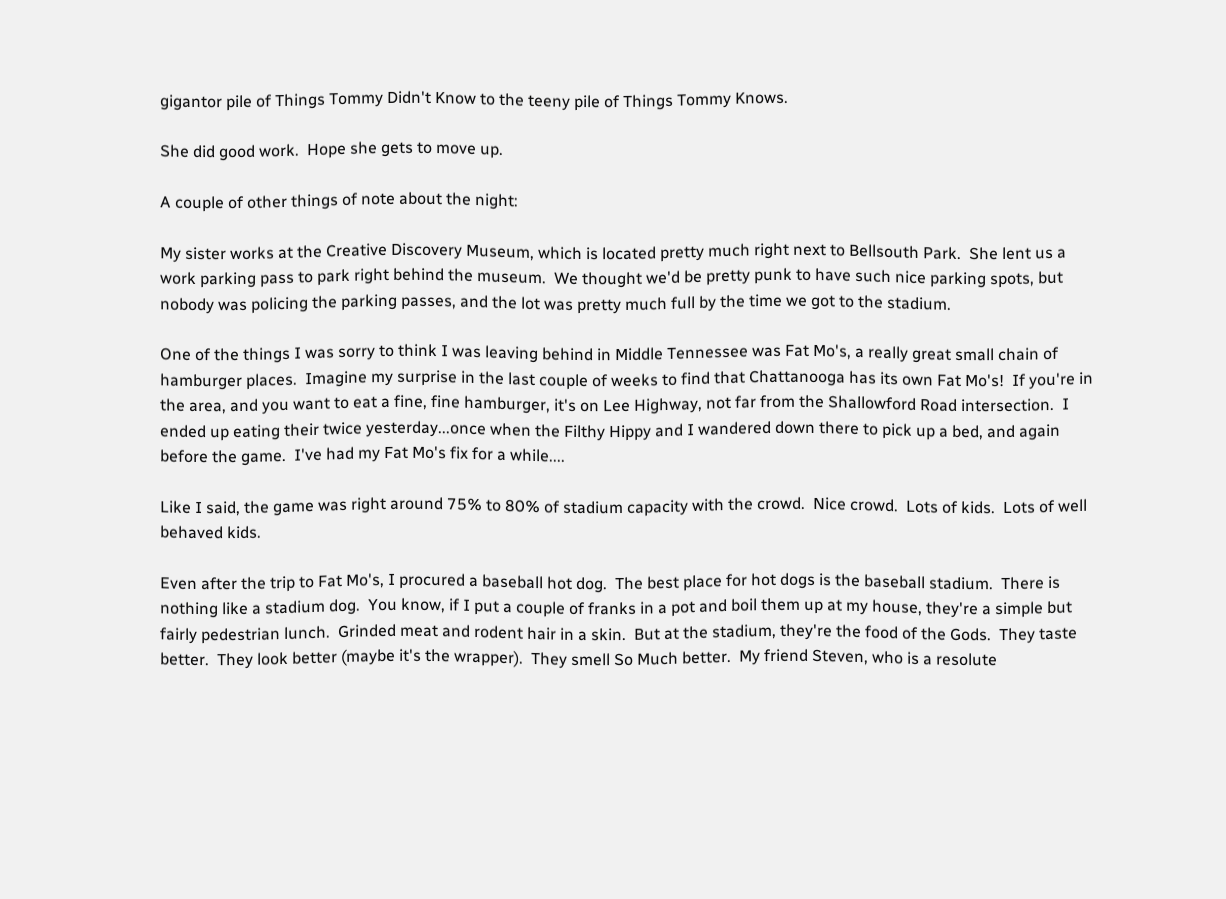gigantor pile of Things Tommy Didn't Know to the teeny pile of Things Tommy Knows.

She did good work.  Hope she gets to move up.

A couple of other things of note about the night:

My sister works at the Creative Discovery Museum, which is located pretty much right next to Bellsouth Park.  She lent us a work parking pass to park right behind the museum.  We thought we'd be pretty punk to have such nice parking spots, but nobody was policing the parking passes, and the lot was pretty much full by the time we got to the stadium.

One of the things I was sorry to think I was leaving behind in Middle Tennessee was Fat Mo's, a really great small chain of hamburger places.  Imagine my surprise in the last couple of weeks to find that Chattanooga has its own Fat Mo's!  If you're in the area, and you want to eat a fine, fine hamburger, it's on Lee Highway, not far from the Shallowford Road intersection.  I ended up eating their twice yesterday...once when the Filthy Hippy and I wandered down there to pick up a bed, and again before the game.  I've had my Fat Mo's fix for a while....

Like I said, the game was right around 75% to 80% of stadium capacity with the crowd.  Nice crowd.  Lots of kids.  Lots of well behaved kids.

Even after the trip to Fat Mo's, I procured a baseball hot dog.  The best place for hot dogs is the baseball stadium.  There is nothing like a stadium dog.  You know, if I put a couple of franks in a pot and boil them up at my house, they're a simple but fairly pedestrian lunch.  Grinded meat and rodent hair in a skin.  But at the stadium, they're the food of the Gods.  They taste better.  They look better (maybe it's the wrapper).  They smell So Much better.  My friend Steven, who is a resolute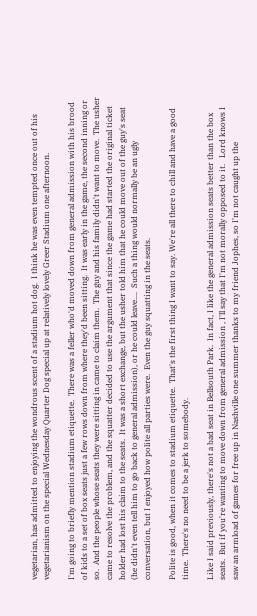vegetarian, has admitted to enjoying the wondrous scent of a stadium hot dog.  I think he was even tempted once out of his vegetarianism on the special Wednesday Quarter Dog special up at relatively lovely Greer Stadium one afternoon.

I'm going to briefly mention stadium etiquette.  There was a feller who'd moved down from general admission with his brood of kids to a set of box seats just a few rows down from where they'd been sitting.  It was early in the game, the second inning or so.  And the people whose seats they were sitting in came to claim them.  The guy and his family didn't want to move.  The usher came to resolve the problem, and the squatter decided to use the argument that since the game had started the original ticket holder had lost his claim to the seats.  It was a short exchange, but the usher told him that he could move out of the guy's seat (he didn't even tell him to go back to general admission), or he could leave....  Such a thing would normally be an ugly conversation, but I enjoyed how polite all parties were.  Even the guy squatting in the seats.

Polite is good, when it comes to stadium etiquette.  That's the first thing I want to say. We're all there to chill and have a good time.  There's no need to be a jerk to somebody.

Like I said previously, there's not a bad seat in Bellsouth Park.  In fact, I like the general admission seats better than the box seats.  But if you're wanting to move down from general admission , I'll say that I'm not morally opposed to it.   Lord knows I saw an armload of games for free up in Nashville one summer thanks to my friend Jophes, so I'm not caught up the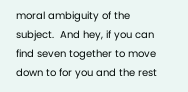moral ambiguity of the subject.  And hey, if you can find seven together to move down to for you and the rest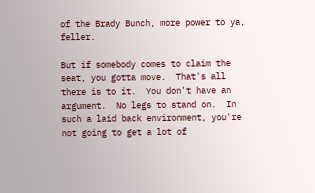of the Brady Bunch, more power to ya, feller.

But if somebody comes to claim the seat, you gotta move.  That's all there is to it.  You don't have an argument.  No legs to stand on.  In such a laid back environment, you're not going to get a lot of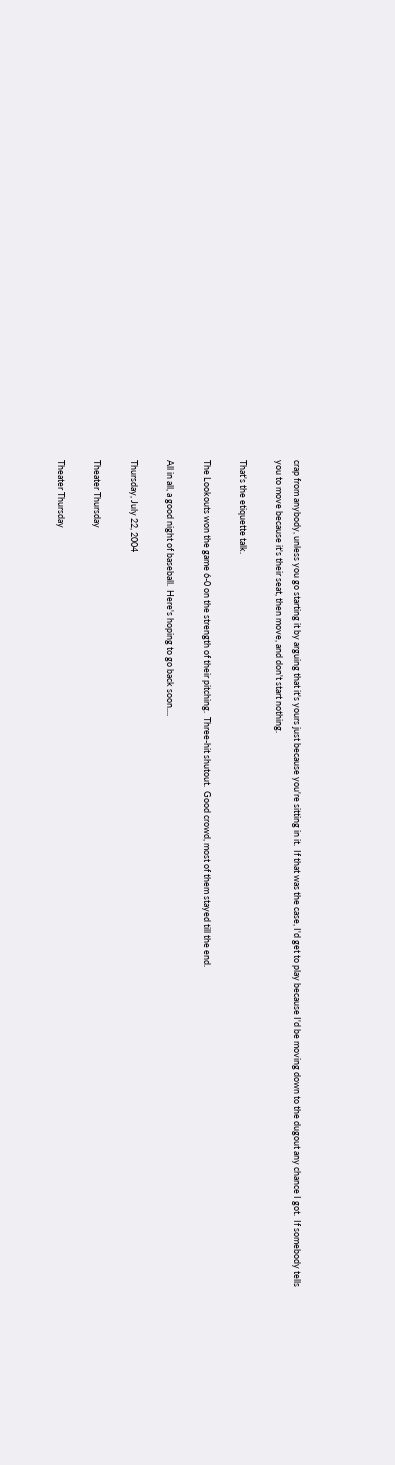crap from anybody, unless you go starting it by arguing that it's yours just because you're sitting in it.  If that was the case, I'd get to play because I'd be moving down to the dugout any chance I got.  If somebody tells you to move because it's their seat, then move, and don't start nothing.

That's the etiquette talk.

The Lookouts won the game 6-0 on the strength of their pitching.  Three-hit shutout.  Good crowd, most of them stayed till the end.

All in all, a good night of baseball.  Here's hoping to go back soon....

Thursday, July 22, 2004

Theater Thursday

Theater Thursday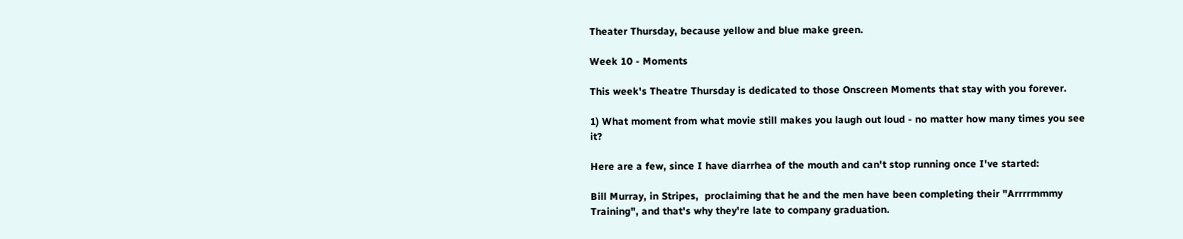Theater Thursday, because yellow and blue make green.

Week 10 - Moments

This week's Theatre Thursday is dedicated to those Onscreen Moments that stay with you forever.

1) What moment from what movie still makes you laugh out loud - no matter how many times you see it?

Here are a few, since I have diarrhea of the mouth and can't stop running once I've started:

Bill Murray, in Stripes,  proclaiming that he and the men have been completing their "Arrrrmmmy Training", and that's why they're late to company graduation.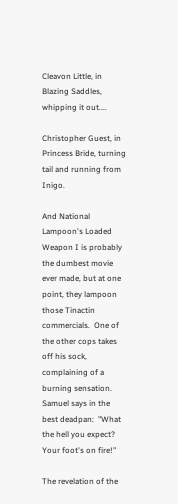Cleavon Little, in Blazing Saddles, whipping it out....

Christopher Guest, in Princess Bride, turning tail and running from Inigo.

And National Lampoon's Loaded Weapon I is probably the dumbest movie ever made, but at one point, they lampoon those Tinactin commercials.  One of the other cops takes off his sock, complaining of a burning sensation.  Samuel says in the best deadpan:  "What the hell you expect?  Your foot's on fire!"

The revelation of the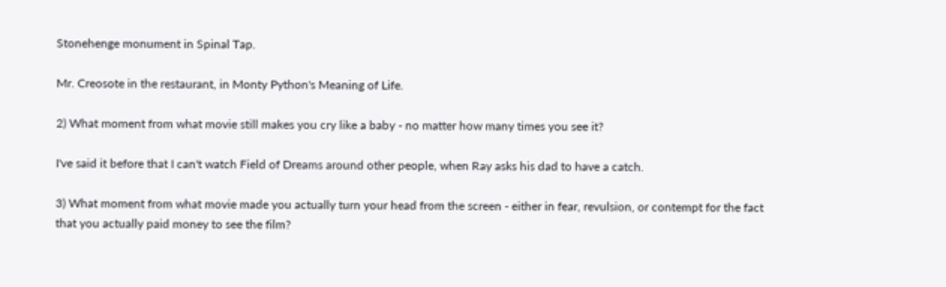Stonehenge monument in Spinal Tap.

Mr. Creosote in the restaurant, in Monty Python's Meaning of Life.

2) What moment from what movie still makes you cry like a baby - no matter how many times you see it?

I've said it before that I can't watch Field of Dreams around other people, when Ray asks his dad to have a catch.

3) What moment from what movie made you actually turn your head from the screen - either in fear, revulsion, or contempt for the fact that you actually paid money to see the film?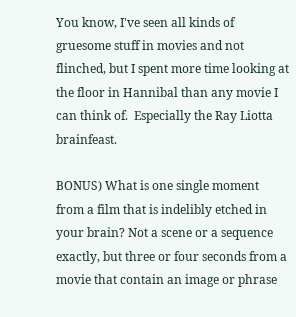You know, I've seen all kinds of gruesome stuff in movies and not flinched, but I spent more time looking at the floor in Hannibal than any movie I can think of.  Especially the Ray Liotta brainfeast.

BONUS) What is one single moment from a film that is indelibly etched in your brain? Not a scene or a sequence exactly, but three or four seconds from a movie that contain an image or phrase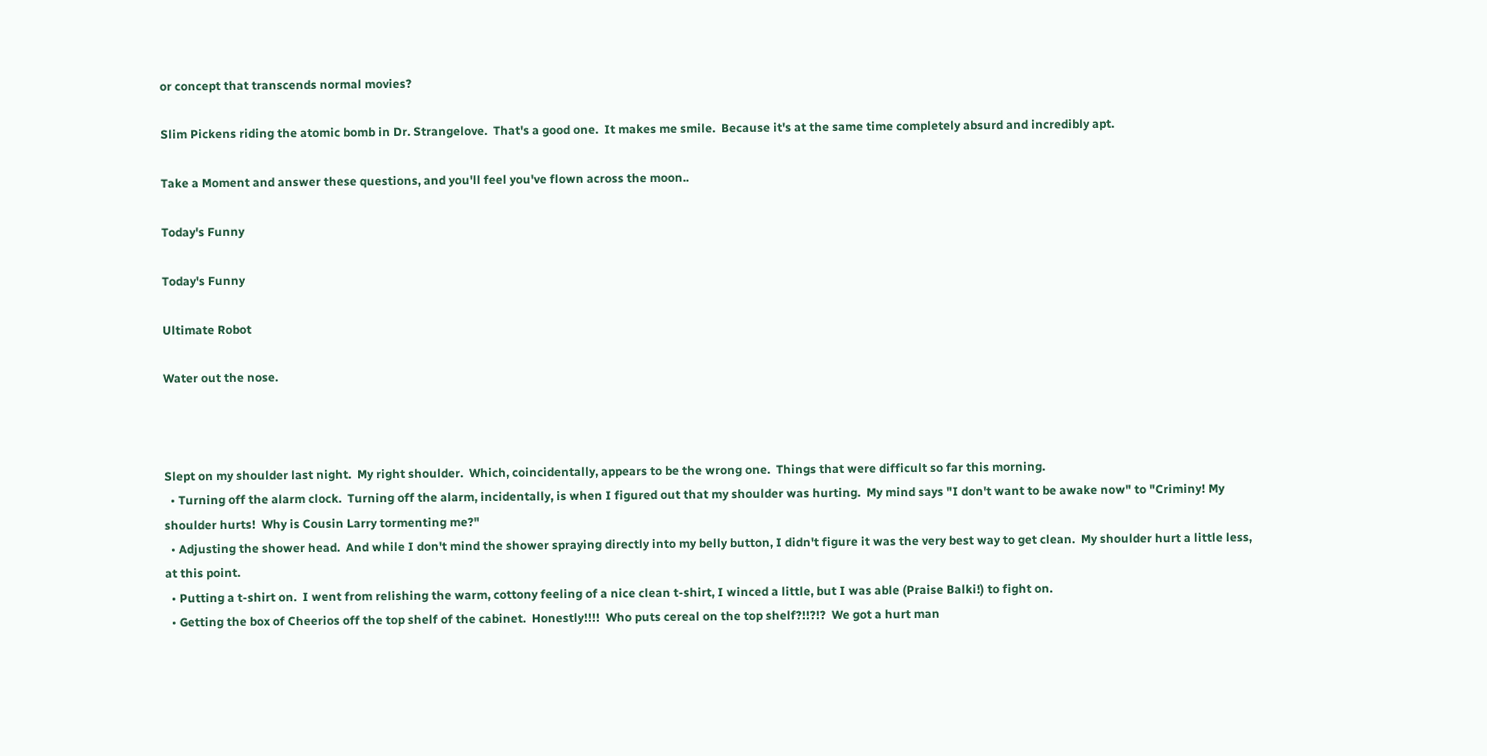or concept that transcends normal movies?

Slim Pickens riding the atomic bomb in Dr. Strangelove.  That's a good one.  It makes me smile.  Because it's at the same time completely absurd and incredibly apt.

Take a Moment and answer these questions, and you'll feel you've flown across the moon..

Today's Funny

Today's Funny

Ultimate Robot

Water out the nose.



Slept on my shoulder last night.  My right shoulder.  Which, coincidentally, appears to be the wrong one.  Things that were difficult so far this morning.
  • Turning off the alarm clock.  Turning off the alarm, incidentally, is when I figured out that my shoulder was hurting.  My mind says "I don't want to be awake now" to "Criminy! My shoulder hurts!  Why is Cousin Larry tormenting me?"
  • Adjusting the shower head.  And while I don't mind the shower spraying directly into my belly button, I didn't figure it was the very best way to get clean.  My shoulder hurt a little less, at this point.
  • Putting a t-shirt on.  I went from relishing the warm, cottony feeling of a nice clean t-shirt, I winced a little, but I was able (Praise Balki!) to fight on.
  • Getting the box of Cheerios off the top shelf of the cabinet.  Honestly!!!!  Who puts cereal on the top shelf?!!?!?  We got a hurt man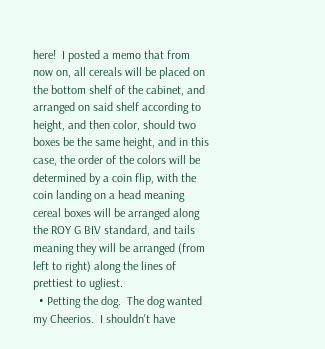here!  I posted a memo that from now on, all cereals will be placed on the bottom shelf of the cabinet, and arranged on said shelf according to height, and then color, should two boxes be the same height, and in this case, the order of the colors will be determined by a coin flip, with the coin landing on a head meaning cereal boxes will be arranged along the ROY G BIV standard, and tails meaning they will be arranged (from left to right) along the lines of prettiest to ugliest.
  • Petting the dog.  The dog wanted my Cheerios.  I shouldn't have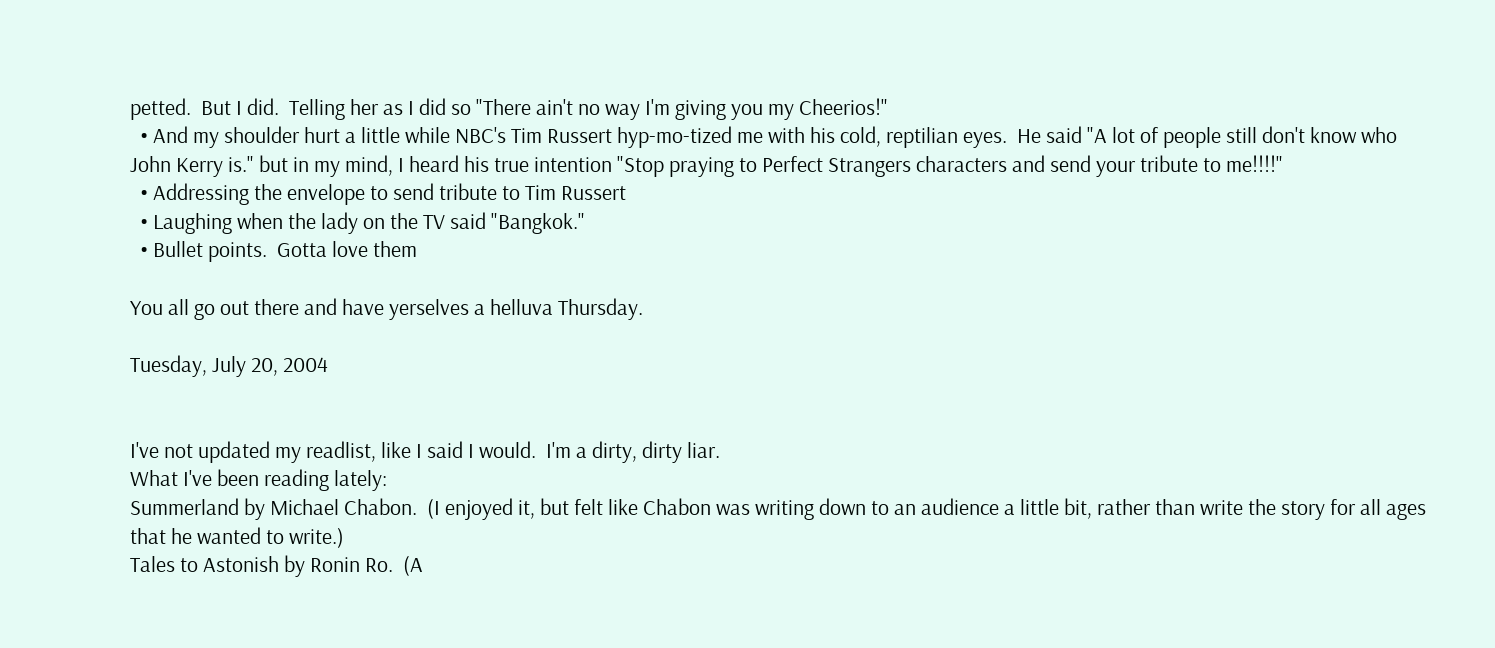petted.  But I did.  Telling her as I did so "There ain't no way I'm giving you my Cheerios!"
  • And my shoulder hurt a little while NBC's Tim Russert hyp-mo-tized me with his cold, reptilian eyes.  He said "A lot of people still don't know who John Kerry is." but in my mind, I heard his true intention "Stop praying to Perfect Strangers characters and send your tribute to me!!!!"
  • Addressing the envelope to send tribute to Tim Russert
  • Laughing when the lady on the TV said "Bangkok."
  • Bullet points.  Gotta love them

You all go out there and have yerselves a helluva Thursday.

Tuesday, July 20, 2004


I've not updated my readlist, like I said I would.  I'm a dirty, dirty liar.
What I've been reading lately:
Summerland by Michael Chabon.  (I enjoyed it, but felt like Chabon was writing down to an audience a little bit, rather than write the story for all ages that he wanted to write.)
Tales to Astonish by Ronin Ro.  (A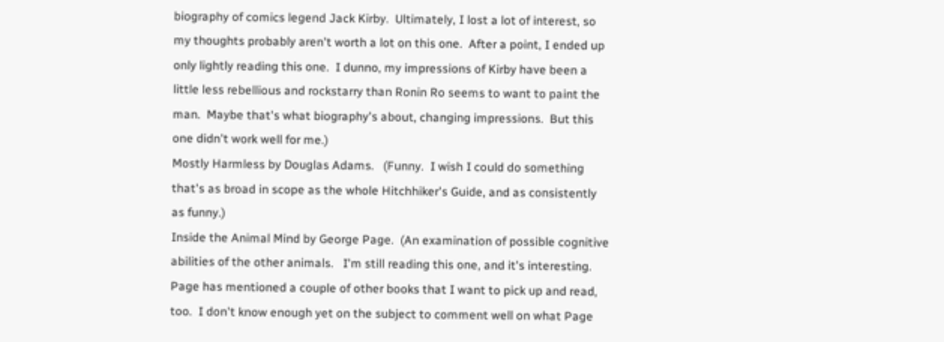biography of comics legend Jack Kirby.  Ultimately, I lost a lot of interest, so my thoughts probably aren't worth a lot on this one.  After a point, I ended up only lightly reading this one.  I dunno, my impressions of Kirby have been a little less rebellious and rockstarry than Ronin Ro seems to want to paint the man.  Maybe that's what biography's about, changing impressions.  But this one didn't work well for me.)
Mostly Harmless by Douglas Adams.   (Funny.  I wish I could do something that's as broad in scope as the whole Hitchhiker's Guide, and as consistently as funny.)
Inside the Animal Mind by George Page.  (An examination of possible cognitive abilities of the other animals.   I'm still reading this one, and it's interesting.  Page has mentioned a couple of other books that I want to pick up and read, too.  I don't know enough yet on the subject to comment well on what Page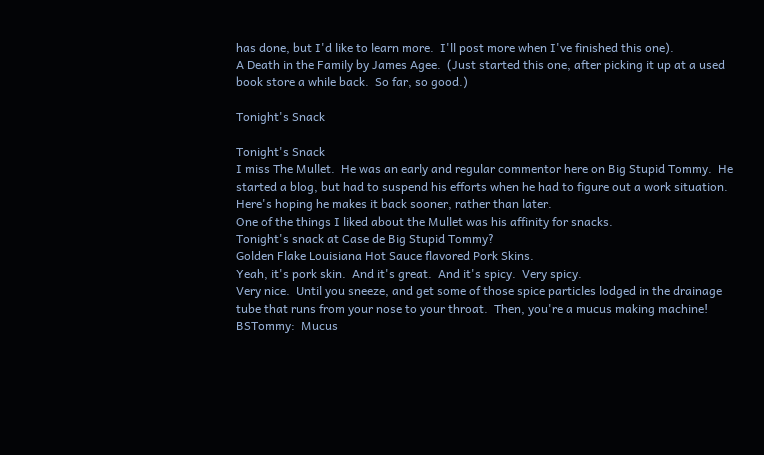has done, but I'd like to learn more.  I'll post more when I've finished this one).
A Death in the Family by James Agee.  (Just started this one, after picking it up at a used book store a while back.  So far, so good.)

Tonight's Snack

Tonight's Snack
I miss The Mullet.  He was an early and regular commentor here on Big Stupid Tommy.  He started a blog, but had to suspend his efforts when he had to figure out a work situation.  Here's hoping he makes it back sooner, rather than later.
One of the things I liked about the Mullet was his affinity for snacks.
Tonight's snack at Case de Big Stupid Tommy?
Golden Flake Louisiana Hot Sauce flavored Pork Skins.
Yeah, it's pork skin.  And it's great.  And it's spicy.  Very spicy.
Very nice.  Until you sneeze, and get some of those spice particles lodged in the drainage tube that runs from your nose to your throat.  Then, you're a mucus making machine!
BSTommy:  Mucus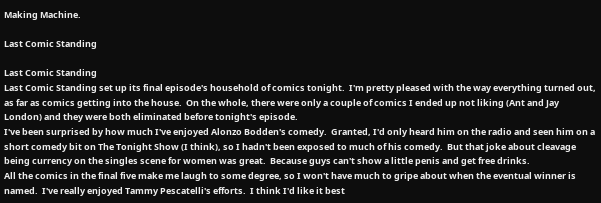Making Machine.

Last Comic Standing

Last Comic Standing
Last Comic Standing set up its final episode's household of comics tonight.  I'm pretty pleased with the way everything turned out, as far as comics getting into the house.  On the whole, there were only a couple of comics I ended up not liking (Ant and Jay London) and they were both eliminated before tonight's episode.
I've been surprised by how much I've enjoyed Alonzo Bodden's comedy.  Granted, I'd only heard him on the radio and seen him on a short comedy bit on The Tonight Show (I think), so I hadn't been exposed to much of his comedy.  But that joke about cleavage being currency on the singles scene for women was great.  Because guys can't show a little penis and get free drinks.
All the comics in the final five make me laugh to some degree, so I won't have much to gripe about when the eventual winner is named.  I've really enjoyed Tammy Pescatelli's efforts.  I think I'd like it best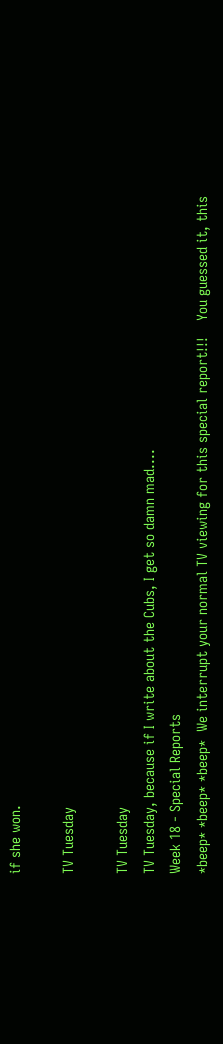if she won.

TV Tuesday

TV Tuesday
TV Tuesday, because if I write about the Cubs, I get so damn mad....
Week 18 - Special Reports
*beep* *beep* *beep*  We interrupt your normal TV viewing for this special report!!!    You guessed it, this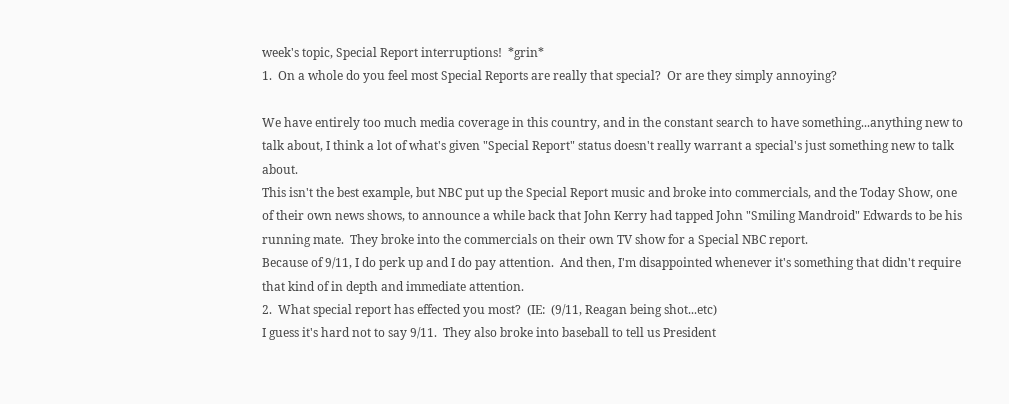week's topic, Special Report interruptions!  *grin*
1.  On a whole do you feel most Special Reports are really that special?  Or are they simply annoying?

We have entirely too much media coverage in this country, and in the constant search to have something...anything new to talk about, I think a lot of what's given "Special Report" status doesn't really warrant a special's just something new to talk about.
This isn't the best example, but NBC put up the Special Report music and broke into commercials, and the Today Show, one of their own news shows, to announce a while back that John Kerry had tapped John "Smiling Mandroid" Edwards to be his running mate.  They broke into the commercials on their own TV show for a Special NBC report.
Because of 9/11, I do perk up and I do pay attention.  And then, I'm disappointed whenever it's something that didn't require that kind of in depth and immediate attention.
2.  What special report has effected you most?  (IE:  (9/11, Reagan being shot...etc)
I guess it's hard not to say 9/11.  They also broke into baseball to tell us President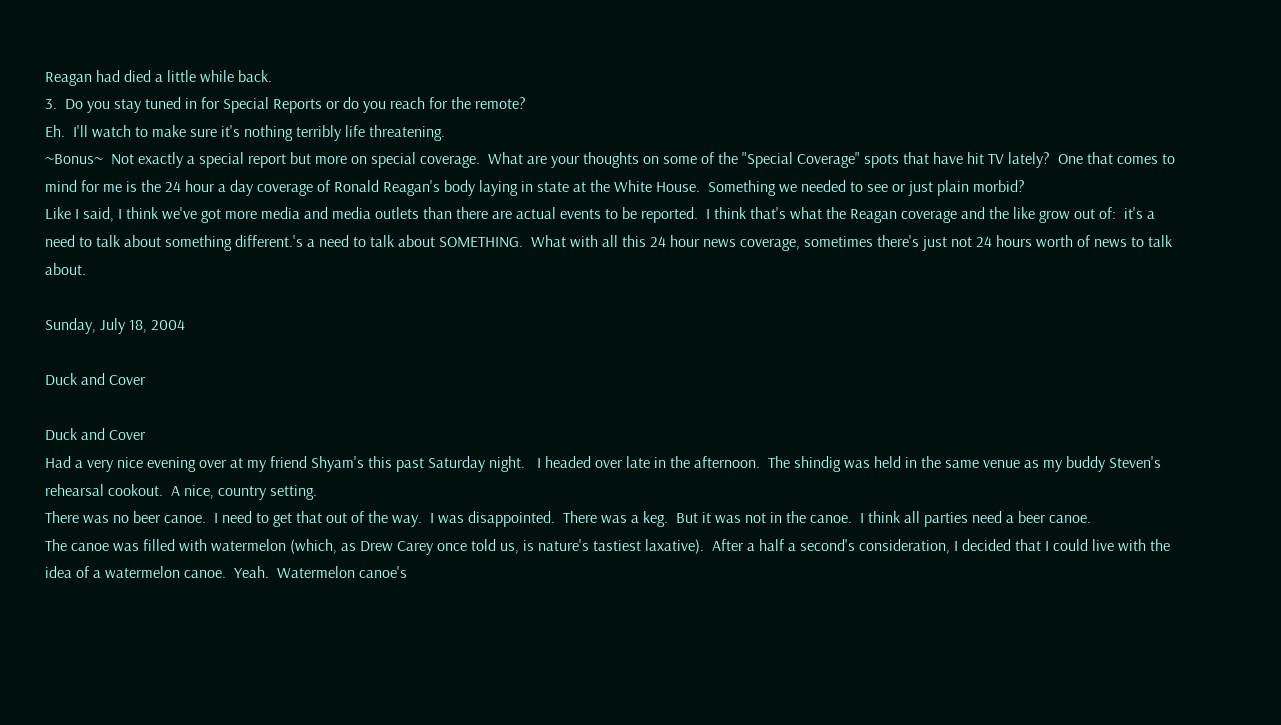Reagan had died a little while back.
3.  Do you stay tuned in for Special Reports or do you reach for the remote?
Eh.  I'll watch to make sure it's nothing terribly life threatening.
~Bonus~  Not exactly a special report but more on special coverage.  What are your thoughts on some of the "Special Coverage" spots that have hit TV lately?  One that comes to mind for me is the 24 hour a day coverage of Ronald Reagan's body laying in state at the White House.  Something we needed to see or just plain morbid?
Like I said, I think we've got more media and media outlets than there are actual events to be reported.  I think that's what the Reagan coverage and the like grow out of:  it's a need to talk about something different.'s a need to talk about SOMETHING.  What with all this 24 hour news coverage, sometimes there's just not 24 hours worth of news to talk about.

Sunday, July 18, 2004

Duck and Cover

Duck and Cover
Had a very nice evening over at my friend Shyam's this past Saturday night.   I headed over late in the afternoon.  The shindig was held in the same venue as my buddy Steven's rehearsal cookout.  A nice, country setting.
There was no beer canoe.  I need to get that out of the way.  I was disappointed.  There was a keg.  But it was not in the canoe.  I think all parties need a beer canoe.
The canoe was filled with watermelon (which, as Drew Carey once told us, is nature's tastiest laxative).  After a half a second's consideration, I decided that I could live with the idea of a watermelon canoe.  Yeah.  Watermelon canoe's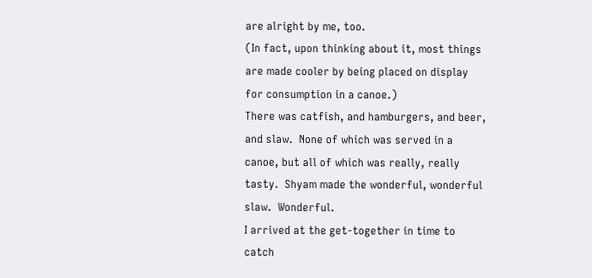are alright by me, too.
(In fact, upon thinking about it, most things are made cooler by being placed on display for consumption in a canoe.)
There was catfish, and hamburgers, and beer, and slaw.  None of which was served in a canoe, but all of which was really, really tasty.  Shyam made the wonderful, wonderful slaw.  Wonderful.
I arrived at the get-together in time to catch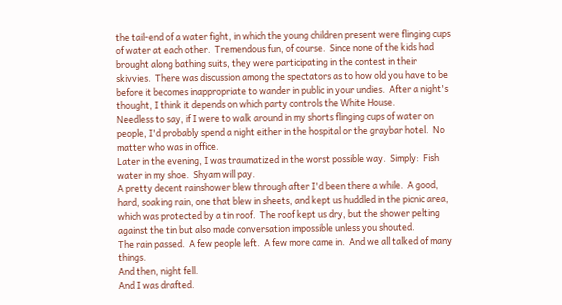the tail-end of a water fight, in which the young children present were flinging cups of water at each other.  Tremendous fun, of course.  Since none of the kids had brought along bathing suits, they were participating in the contest in their skivvies.  There was discussion among the spectators as to how old you have to be before it becomes inappropriate to wander in public in your undies.  After a night's thought, I think it depends on which party controls the White House.
Needless to say, if I were to walk around in my shorts flinging cups of water on people, I'd probably spend a night either in the hospital or the graybar hotel.  No matter who was in office.
Later in the evening, I was traumatized in the worst possible way.  Simply:  Fish water in my shoe.  Shyam will pay.
A pretty decent rainshower blew through after I'd been there a while.  A good, hard, soaking rain, one that blew in sheets, and kept us huddled in the picnic area, which was protected by a tin roof.  The roof kept us dry, but the shower pelting against the tin but also made conversation impossible unless you shouted.
The rain passed.  A few people left.  A few more came in.  And we all talked of many things.
And then, night fell.
And I was drafted.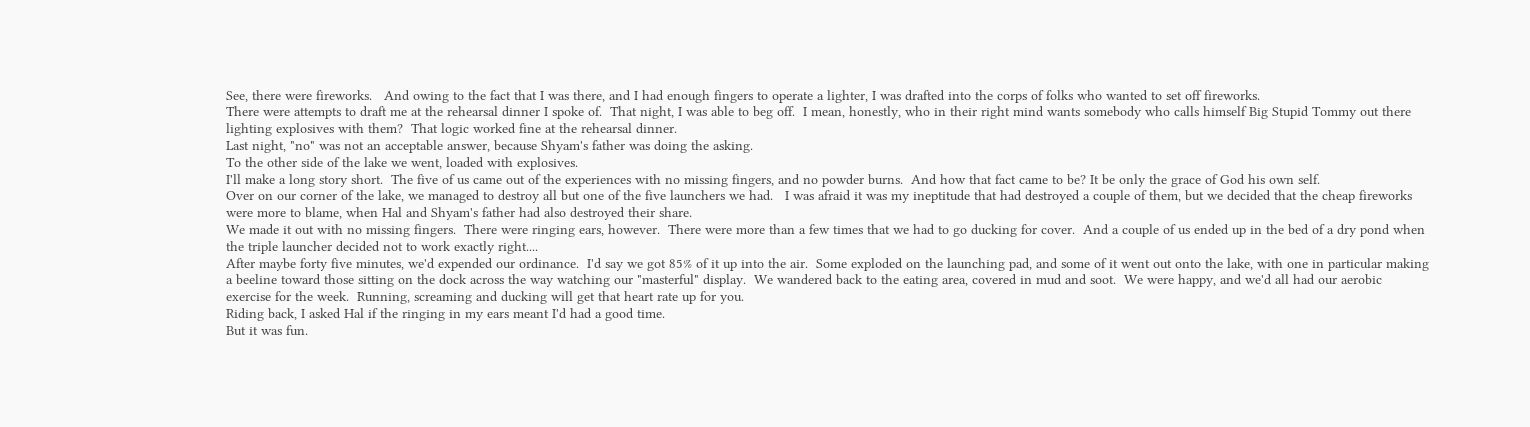See, there were fireworks.   And owing to the fact that I was there, and I had enough fingers to operate a lighter, I was drafted into the corps of folks who wanted to set off fireworks.
There were attempts to draft me at the rehearsal dinner I spoke of.  That night, I was able to beg off.  I mean, honestly, who in their right mind wants somebody who calls himself Big Stupid Tommy out there lighting explosives with them?  That logic worked fine at the rehearsal dinner.
Last night, "no" was not an acceptable answer, because Shyam's father was doing the asking.
To the other side of the lake we went, loaded with explosives.
I'll make a long story short.  The five of us came out of the experiences with no missing fingers, and no powder burns.  And how that fact came to be? It be only the grace of God his own self.
Over on our corner of the lake, we managed to destroy all but one of the five launchers we had.   I was afraid it was my ineptitude that had destroyed a couple of them, but we decided that the cheap fireworks were more to blame, when Hal and Shyam's father had also destroyed their share.
We made it out with no missing fingers.  There were ringing ears, however.  There were more than a few times that we had to go ducking for cover.  And a couple of us ended up in the bed of a dry pond when the triple launcher decided not to work exactly right....
After maybe forty five minutes, we'd expended our ordinance.  I'd say we got 85% of it up into the air.  Some exploded on the launching pad, and some of it went out onto the lake, with one in particular making a beeline toward those sitting on the dock across the way watching our "masterful" display.  We wandered back to the eating area, covered in mud and soot.  We were happy, and we'd all had our aerobic exercise for the week.  Running, screaming and ducking will get that heart rate up for you.
Riding back, I asked Hal if the ringing in my ears meant I'd had a good time.
But it was fun.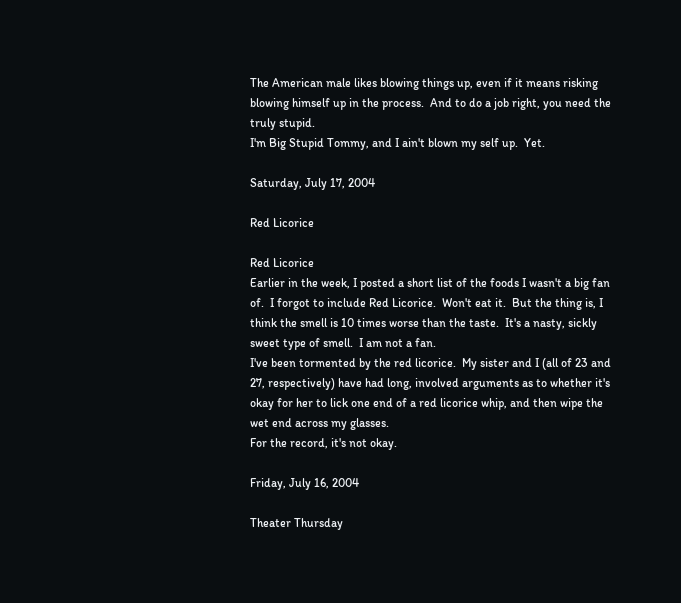The American male likes blowing things up, even if it means risking blowing himself up in the process.  And to do a job right, you need the truly stupid.
I'm Big Stupid Tommy, and I ain't blown my self up.  Yet.

Saturday, July 17, 2004

Red Licorice

Red Licorice
Earlier in the week, I posted a short list of the foods I wasn't a big fan of.  I forgot to include Red Licorice.  Won't eat it.  But the thing is, I think the smell is 10 times worse than the taste.  It's a nasty, sickly sweet type of smell.  I am not a fan.
I've been tormented by the red licorice.  My sister and I (all of 23 and 27, respectively) have had long, involved arguments as to whether it's okay for her to lick one end of a red licorice whip, and then wipe the wet end across my glasses.
For the record, it's not okay.

Friday, July 16, 2004

Theater Thursday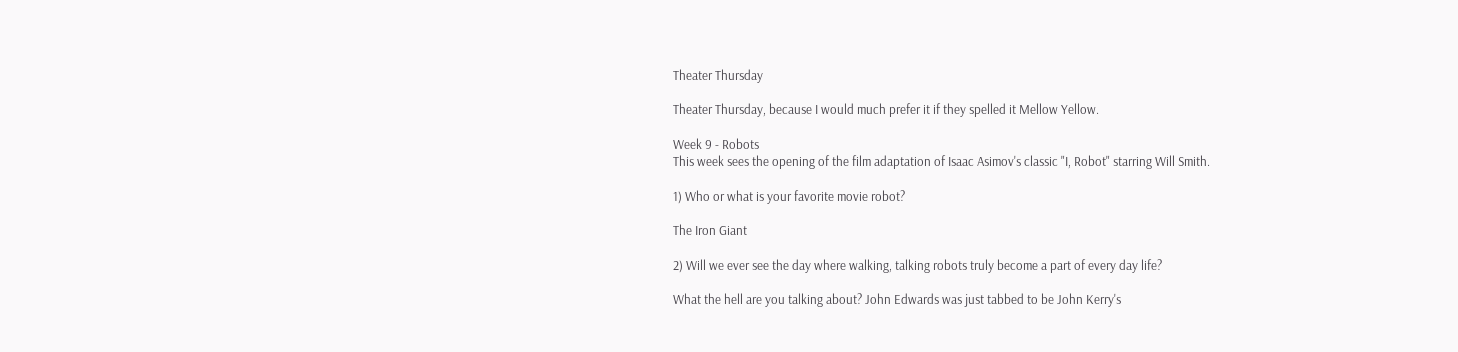Theater Thursday

Theater Thursday, because I would much prefer it if they spelled it Mellow Yellow.

Week 9 - Robots
This week sees the opening of the film adaptation of Isaac Asimov's classic "I, Robot" starring Will Smith.

1) Who or what is your favorite movie robot?

The Iron Giant

2) Will we ever see the day where walking, talking robots truly become a part of every day life?

What the hell are you talking about? John Edwards was just tabbed to be John Kerry's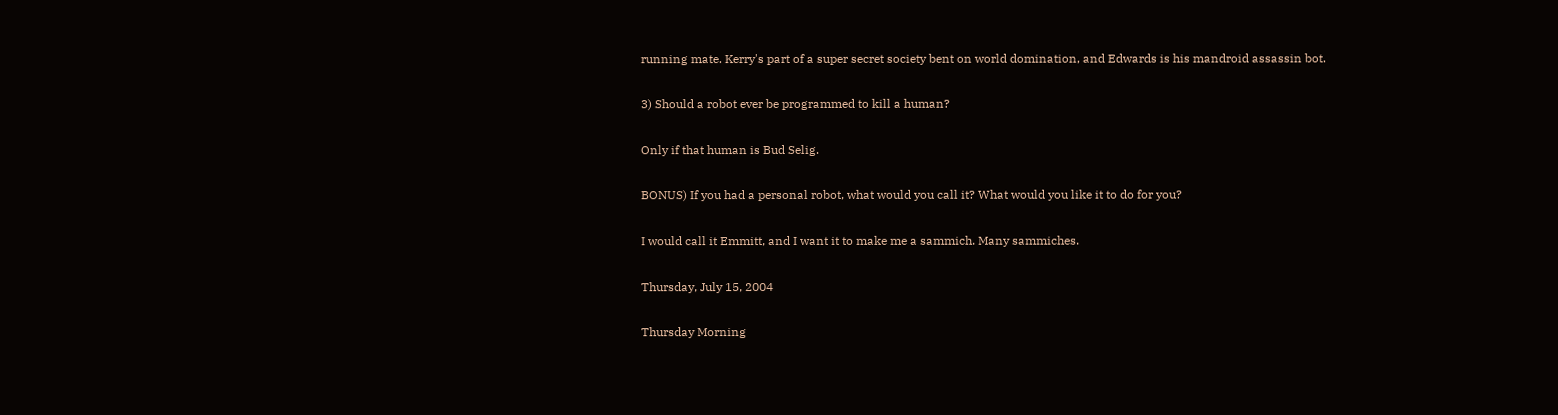running mate. Kerry's part of a super secret society bent on world domination, and Edwards is his mandroid assassin bot.

3) Should a robot ever be programmed to kill a human?

Only if that human is Bud Selig.

BONUS) If you had a personal robot, what would you call it? What would you like it to do for you?

I would call it Emmitt, and I want it to make me a sammich. Many sammiches.

Thursday, July 15, 2004

Thursday Morning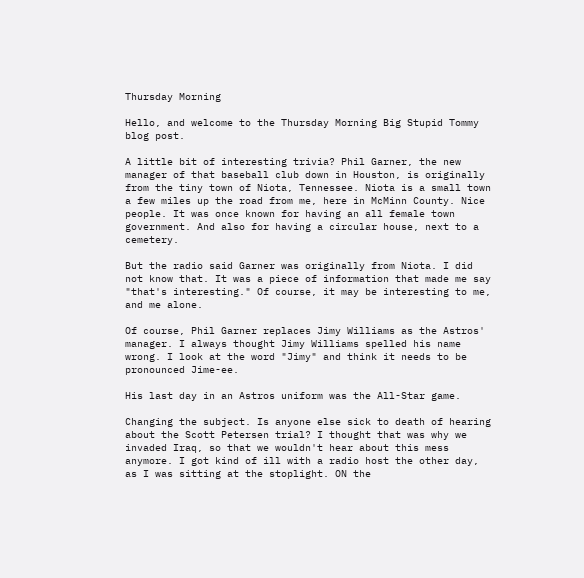Thursday Morning

Hello, and welcome to the Thursday Morning Big Stupid Tommy blog post.

A little bit of interesting trivia? Phil Garner, the new manager of that baseball club down in Houston, is originally from the tiny town of Niota, Tennessee. Niota is a small town a few miles up the road from me, here in McMinn County. Nice people. It was once known for having an all female town government. And also for having a circular house, next to a cemetery.

But the radio said Garner was originally from Niota. I did not know that. It was a piece of information that made me say "that's interesting." Of course, it may be interesting to me, and me alone.

Of course, Phil Garner replaces Jimy Williams as the Astros' manager. I always thought Jimy Williams spelled his name wrong. I look at the word "Jimy" and think it needs to be pronounced Jime-ee.

His last day in an Astros uniform was the All-Star game.

Changing the subject. Is anyone else sick to death of hearing about the Scott Petersen trial? I thought that was why we invaded Iraq, so that we wouldn't hear about this mess anymore. I got kind of ill with a radio host the other day, as I was sitting at the stoplight. ON the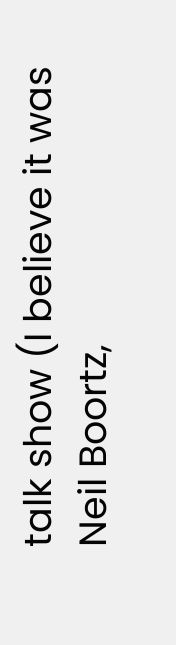talk show (I believe it was Neil Boortz,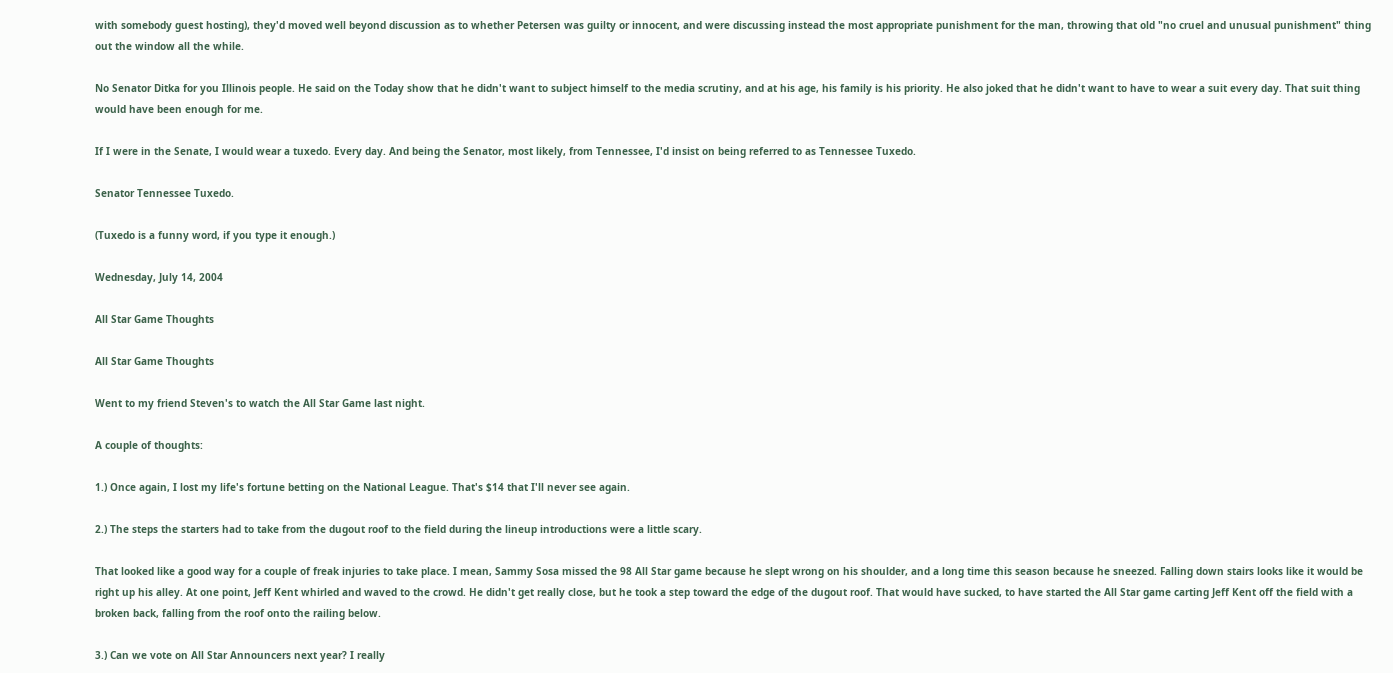with somebody guest hosting), they'd moved well beyond discussion as to whether Petersen was guilty or innocent, and were discussing instead the most appropriate punishment for the man, throwing that old "no cruel and unusual punishment" thing out the window all the while.

No Senator Ditka for you Illinois people. He said on the Today show that he didn't want to subject himself to the media scrutiny, and at his age, his family is his priority. He also joked that he didn't want to have to wear a suit every day. That suit thing would have been enough for me.

If I were in the Senate, I would wear a tuxedo. Every day. And being the Senator, most likely, from Tennessee, I'd insist on being referred to as Tennessee Tuxedo.

Senator Tennessee Tuxedo.

(Tuxedo is a funny word, if you type it enough.)

Wednesday, July 14, 2004

All Star Game Thoughts

All Star Game Thoughts

Went to my friend Steven's to watch the All Star Game last night.

A couple of thoughts:

1.) Once again, I lost my life's fortune betting on the National League. That's $14 that I'll never see again.

2.) The steps the starters had to take from the dugout roof to the field during the lineup introductions were a little scary.

That looked like a good way for a couple of freak injuries to take place. I mean, Sammy Sosa missed the 98 All Star game because he slept wrong on his shoulder, and a long time this season because he sneezed. Falling down stairs looks like it would be right up his alley. At one point, Jeff Kent whirled and waved to the crowd. He didn't get really close, but he took a step toward the edge of the dugout roof. That would have sucked, to have started the All Star game carting Jeff Kent off the field with a broken back, falling from the roof onto the railing below.

3.) Can we vote on All Star Announcers next year? I really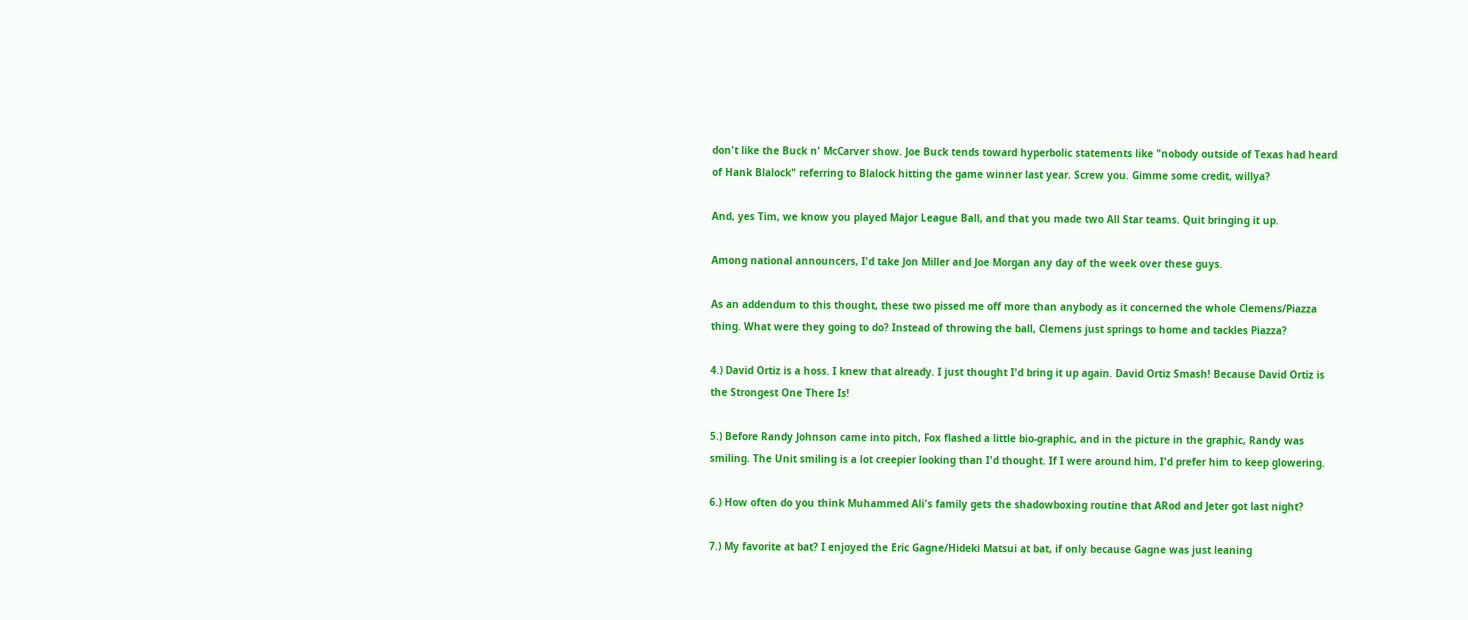don't like the Buck n' McCarver show. Joe Buck tends toward hyperbolic statements like "nobody outside of Texas had heard of Hank Blalock" referring to Blalock hitting the game winner last year. Screw you. Gimme some credit, willya?

And, yes Tim, we know you played Major League Ball, and that you made two All Star teams. Quit bringing it up.

Among national announcers, I'd take Jon Miller and Joe Morgan any day of the week over these guys.

As an addendum to this thought, these two pissed me off more than anybody as it concerned the whole Clemens/Piazza thing. What were they going to do? Instead of throwing the ball, Clemens just springs to home and tackles Piazza?

4.) David Ortiz is a hoss. I knew that already. I just thought I'd bring it up again. David Ortiz Smash! Because David Ortiz is the Strongest One There Is!

5.) Before Randy Johnson came into pitch, Fox flashed a little bio-graphic, and in the picture in the graphic, Randy was smiling. The Unit smiling is a lot creepier looking than I'd thought. If I were around him, I'd prefer him to keep glowering.

6.) How often do you think Muhammed Ali's family gets the shadowboxing routine that ARod and Jeter got last night?

7.) My favorite at bat? I enjoyed the Eric Gagne/Hideki Matsui at bat, if only because Gagne was just leaning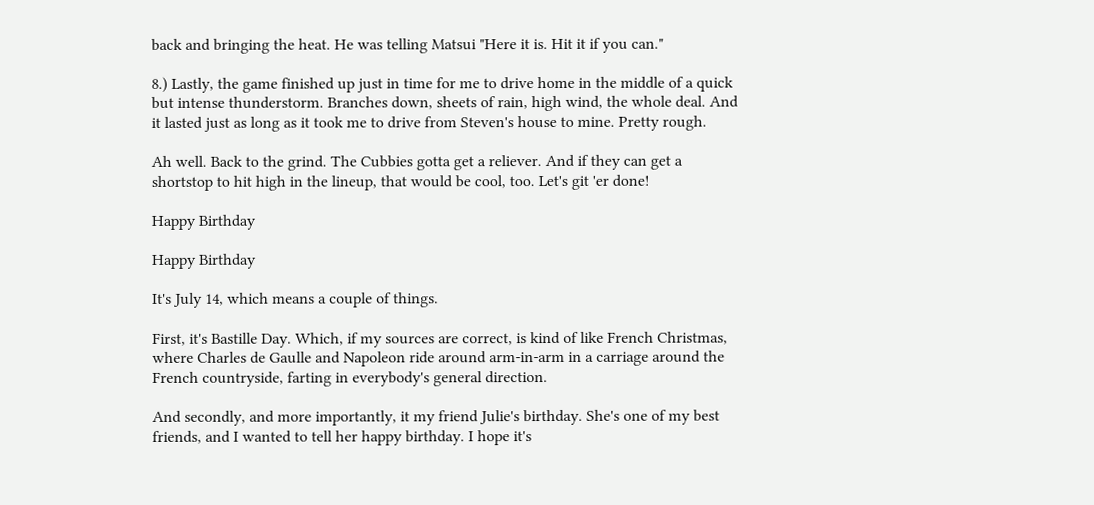back and bringing the heat. He was telling Matsui "Here it is. Hit it if you can."

8.) Lastly, the game finished up just in time for me to drive home in the middle of a quick but intense thunderstorm. Branches down, sheets of rain, high wind, the whole deal. And it lasted just as long as it took me to drive from Steven's house to mine. Pretty rough.

Ah well. Back to the grind. The Cubbies gotta get a reliever. And if they can get a shortstop to hit high in the lineup, that would be cool, too. Let's git 'er done!

Happy Birthday

Happy Birthday

It's July 14, which means a couple of things.

First, it's Bastille Day. Which, if my sources are correct, is kind of like French Christmas, where Charles de Gaulle and Napoleon ride around arm-in-arm in a carriage around the French countryside, farting in everybody's general direction.

And secondly, and more importantly, it my friend Julie's birthday. She's one of my best friends, and I wanted to tell her happy birthday. I hope it's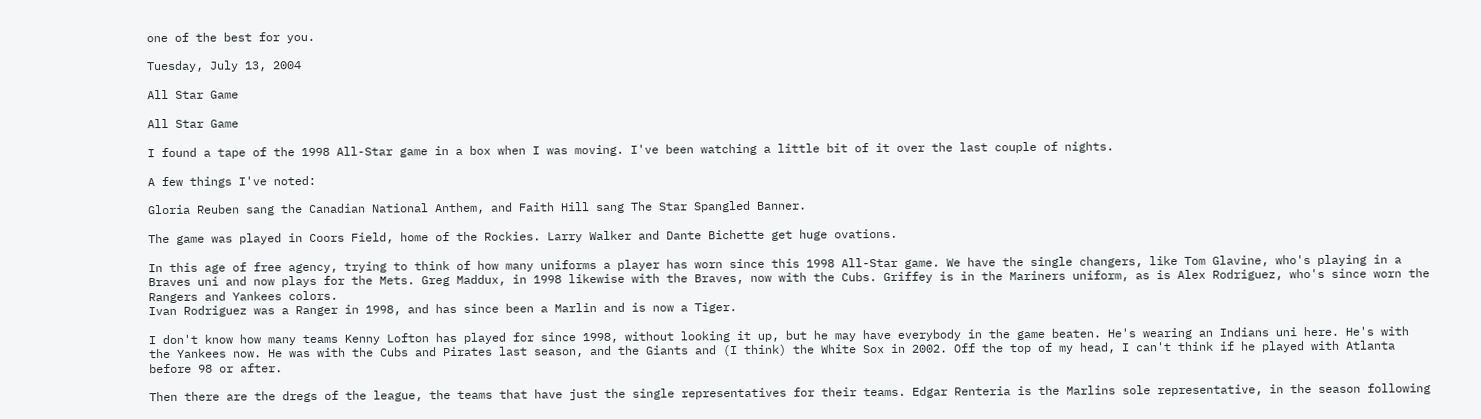one of the best for you.

Tuesday, July 13, 2004

All Star Game

All Star Game

I found a tape of the 1998 All-Star game in a box when I was moving. I've been watching a little bit of it over the last couple of nights.

A few things I've noted:

Gloria Reuben sang the Canadian National Anthem, and Faith Hill sang The Star Spangled Banner.

The game was played in Coors Field, home of the Rockies. Larry Walker and Dante Bichette get huge ovations.

In this age of free agency, trying to think of how many uniforms a player has worn since this 1998 All-Star game. We have the single changers, like Tom Glavine, who's playing in a Braves uni and now plays for the Mets. Greg Maddux, in 1998 likewise with the Braves, now with the Cubs. Griffey is in the Mariners uniform, as is Alex Rodriguez, who's since worn the Rangers and Yankees colors.
Ivan Rodriguez was a Ranger in 1998, and has since been a Marlin and is now a Tiger.

I don't know how many teams Kenny Lofton has played for since 1998, without looking it up, but he may have everybody in the game beaten. He's wearing an Indians uni here. He's with the Yankees now. He was with the Cubs and Pirates last season, and the Giants and (I think) the White Sox in 2002. Off the top of my head, I can't think if he played with Atlanta before 98 or after.

Then there are the dregs of the league, the teams that have just the single representatives for their teams. Edgar Renteria is the Marlins sole representative, in the season following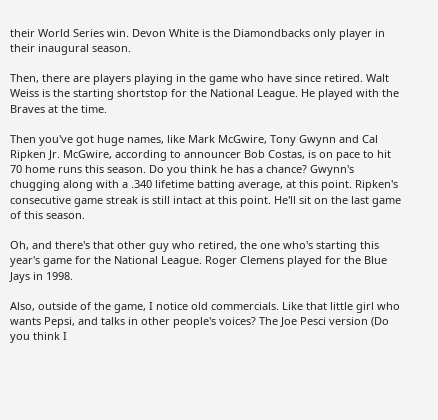their World Series win. Devon White is the Diamondbacks only player in their inaugural season.

Then, there are players playing in the game who have since retired. Walt Weiss is the starting shortstop for the National League. He played with the Braves at the time.

Then you've got huge names, like Mark McGwire, Tony Gwynn and Cal Ripken Jr. McGwire, according to announcer Bob Costas, is on pace to hit 70 home runs this season. Do you think he has a chance? Gwynn's chugging along with a .340 lifetime batting average, at this point. Ripken's consecutive game streak is still intact at this point. He'll sit on the last game of this season.

Oh, and there's that other guy who retired, the one who's starting this year's game for the National League. Roger Clemens played for the Blue Jays in 1998.

Also, outside of the game, I notice old commercials. Like that little girl who wants Pepsi, and talks in other people's voices? The Joe Pesci version (Do you think I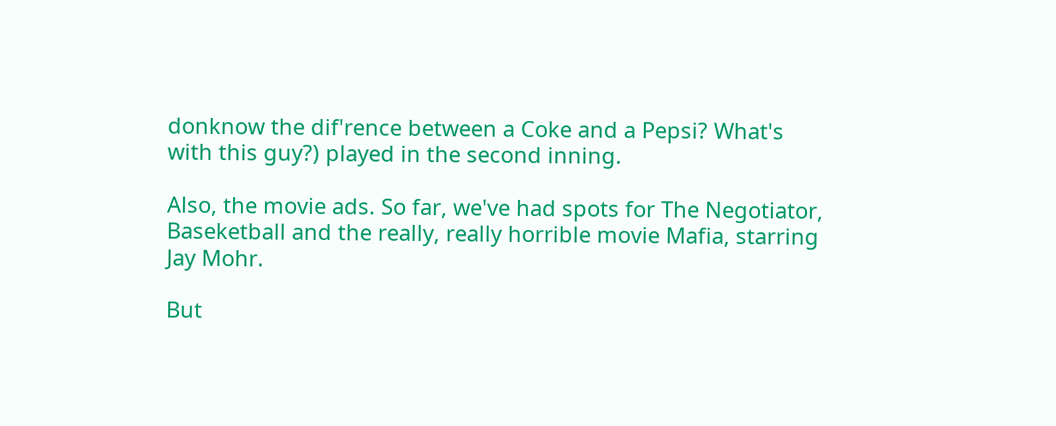donknow the dif'rence between a Coke and a Pepsi? What's with this guy?) played in the second inning.

Also, the movie ads. So far, we've had spots for The Negotiator, Baseketball and the really, really horrible movie Mafia, starring Jay Mohr.

But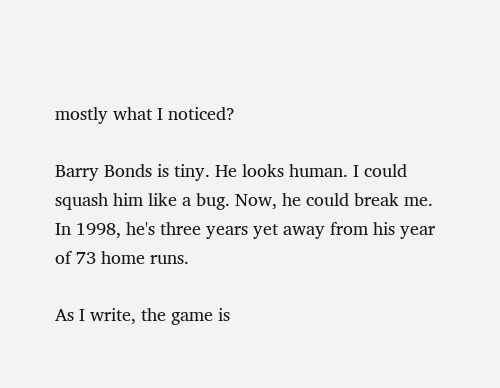mostly what I noticed?

Barry Bonds is tiny. He looks human. I could squash him like a bug. Now, he could break me. In 1998, he's three years yet away from his year of 73 home runs.

As I write, the game is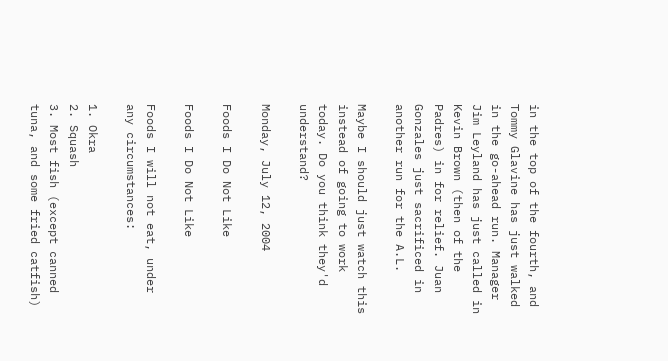in the top of the fourth, and Tommy Glavine has just walked in the go-ahead run. Manager Jim Leyland has just called in Kevin Brown (then of the Padres) in for relief. Juan Gonzales just sacrificed in another run for the A.L.

Maybe I should just watch this instead of going to work today. Do you think they'd understand?

Monday, July 12, 2004

Foods I Do Not Like

Foods I Do Not Like

Foods I will not eat, under any circumstances:

1. Okra
2. Squash
3. Most fish (except canned tuna, and some fried catfish)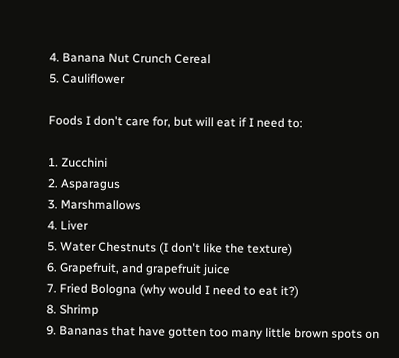4. Banana Nut Crunch Cereal
5. Cauliflower

Foods I don't care for, but will eat if I need to:

1. Zucchini
2. Asparagus
3. Marshmallows
4. Liver
5. Water Chestnuts (I don't like the texture)
6. Grapefruit, and grapefruit juice
7. Fried Bologna (why would I need to eat it?)
8. Shrimp
9. Bananas that have gotten too many little brown spots on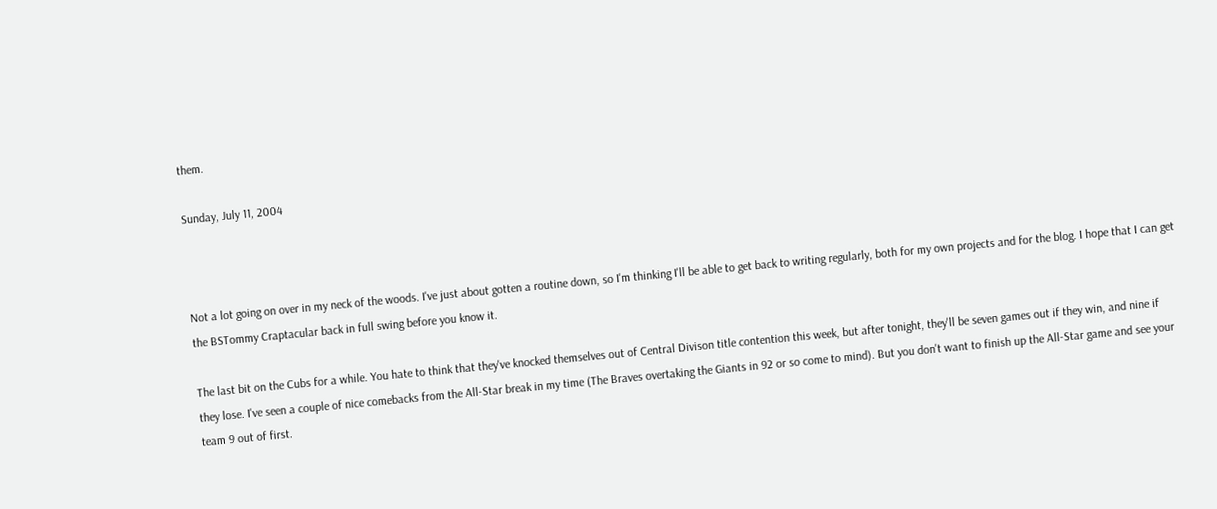them.

Sunday, July 11, 2004



Not a lot going on over in my neck of the woods. I've just about gotten a routine down, so I'm thinking I'll be able to get back to writing regularly, both for my own projects and for the blog. I hope that I can get the BSTommy Craptacular back in full swing before you know it.

The last bit on the Cubs for a while. You hate to think that they've knocked themselves out of Central Divison title contention this week, but after tonight, they'll be seven games out if they win, and nine if they lose. I've seen a couple of nice comebacks from the All-Star break in my time (The Braves overtaking the Giants in 92 or so come to mind). But you don't want to finish up the All-Star game and see your team 9 out of first.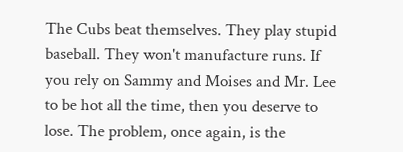The Cubs beat themselves. They play stupid baseball. They won't manufacture runs. If you rely on Sammy and Moises and Mr. Lee to be hot all the time, then you deserve to lose. The problem, once again, is the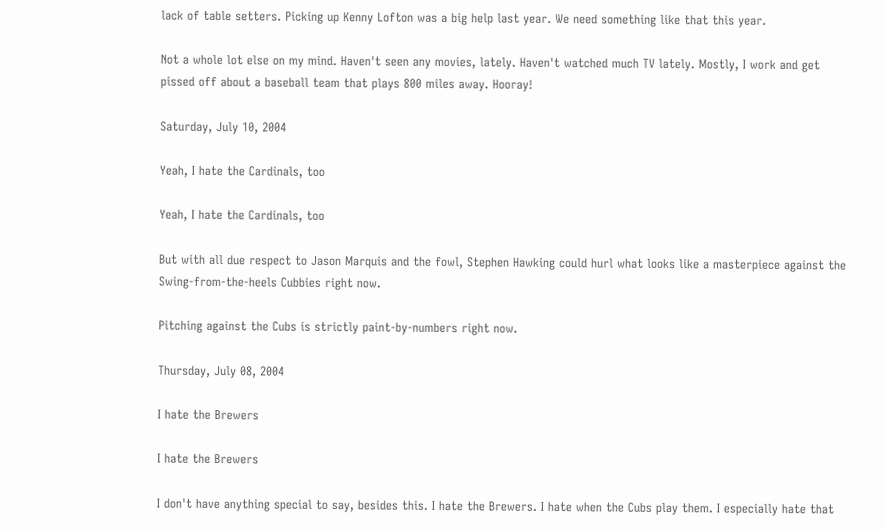lack of table setters. Picking up Kenny Lofton was a big help last year. We need something like that this year.

Not a whole lot else on my mind. Haven't seen any movies, lately. Haven't watched much TV lately. Mostly, I work and get pissed off about a baseball team that plays 800 miles away. Hooray!

Saturday, July 10, 2004

Yeah, I hate the Cardinals, too

Yeah, I hate the Cardinals, too

But with all due respect to Jason Marquis and the fowl, Stephen Hawking could hurl what looks like a masterpiece against the Swing-from-the-heels Cubbies right now.

Pitching against the Cubs is strictly paint-by-numbers right now.

Thursday, July 08, 2004

I hate the Brewers

I hate the Brewers

I don't have anything special to say, besides this. I hate the Brewers. I hate when the Cubs play them. I especially hate that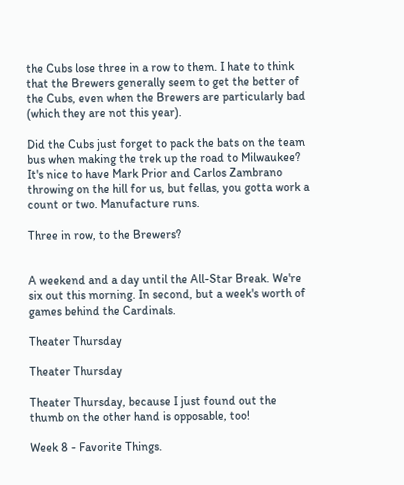the Cubs lose three in a row to them. I hate to think that the Brewers generally seem to get the better of the Cubs, even when the Brewers are particularly bad (which they are not this year).

Did the Cubs just forget to pack the bats on the team bus when making the trek up the road to Milwaukee? It's nice to have Mark Prior and Carlos Zambrano throwing on the hill for us, but fellas, you gotta work a count or two. Manufacture runs.

Three in row, to the Brewers?


A weekend and a day until the All-Star Break. We're six out this morning. In second, but a week's worth of games behind the Cardinals.

Theater Thursday

Theater Thursday

Theater Thursday, because I just found out the thumb on the other hand is opposable, too!

Week 8 - Favorite Things.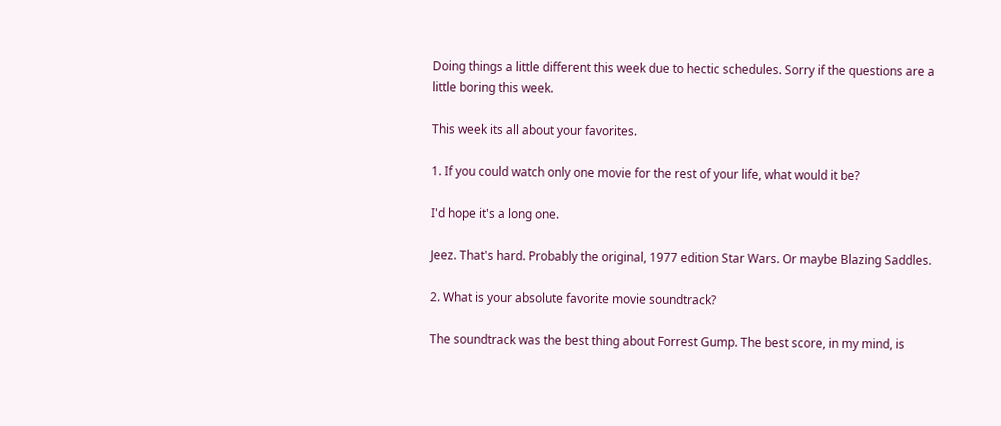Doing things a little different this week due to hectic schedules. Sorry if the questions are a little boring this week.

This week its all about your favorites.

1. If you could watch only one movie for the rest of your life, what would it be?

I'd hope it's a long one.

Jeez. That's hard. Probably the original, 1977 edition Star Wars. Or maybe Blazing Saddles.

2. What is your absolute favorite movie soundtrack?

The soundtrack was the best thing about Forrest Gump. The best score, in my mind, is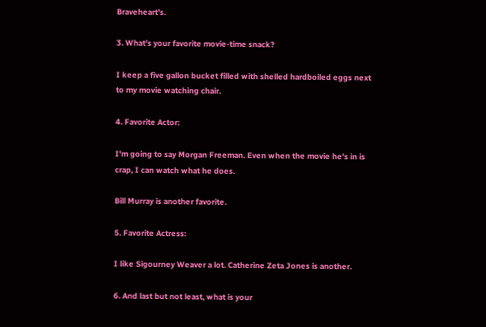Braveheart's.

3. What's your favorite movie-time snack?

I keep a five gallon bucket filled with shelled hardboiled eggs next to my movie watching chair.

4. Favorite Actor:

I'm going to say Morgan Freeman. Even when the movie he's in is crap, I can watch what he does.

Bill Murray is another favorite.

5. Favorite Actress:

I like Sigourney Weaver a lot. Catherine Zeta Jones is another.

6. And last but not least, what is your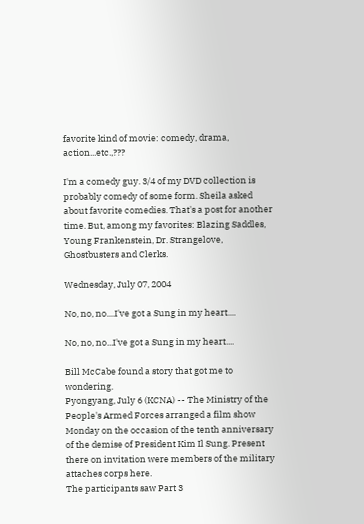favorite kind of movie: comedy, drama, action...etc.,???

I'm a comedy guy. 3/4 of my DVD collection is probably comedy of some form. Sheila asked about favorite comedies. That's a post for another time. But, among my favorites: Blazing Saddles, Young Frankenstein, Dr. Strangelove, Ghostbusters and Clerks.

Wednesday, July 07, 2004

No, no, no....I've got a Sung in my heart....

No, no, no...I've got a Sung in my heart....

Bill McCabe found a story that got me to wondering.
Pyongyang, July 6 (KCNA) -- The Ministry of the People's Armed Forces arranged a film show Monday on the occasion of the tenth anniversary of the demise of President Kim Il Sung. Present there on invitation were members of the military attaches corps here.
The participants saw Part 3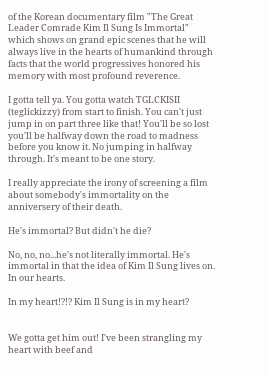of the Korean documentary film "The Great Leader Comrade Kim Il Sung Is Immortal" which shows on grand epic scenes that he will always live in the hearts of humankind through facts that the world progressives honored his memory with most profound reverence.

I gotta tell ya. You gotta watch TGLCKISII (teglickizzy) from start to finish. You can't just jump in on part three like that! You'll be so lost you'll be halfway down the road to madness before you know it. No jumping in halfway through. It's meant to be one story.

I really appreciate the irony of screening a film about somebody's immortality on the anniversery of their death.

He's immortal? But didn't he die?

No, no, no...he's not literally immortal. He's immortal in that the idea of Kim Il Sung lives on. In our hearts.

In my heart!?!? Kim Il Sung is in my heart?


We gotta get him out! I've been strangling my heart with beef and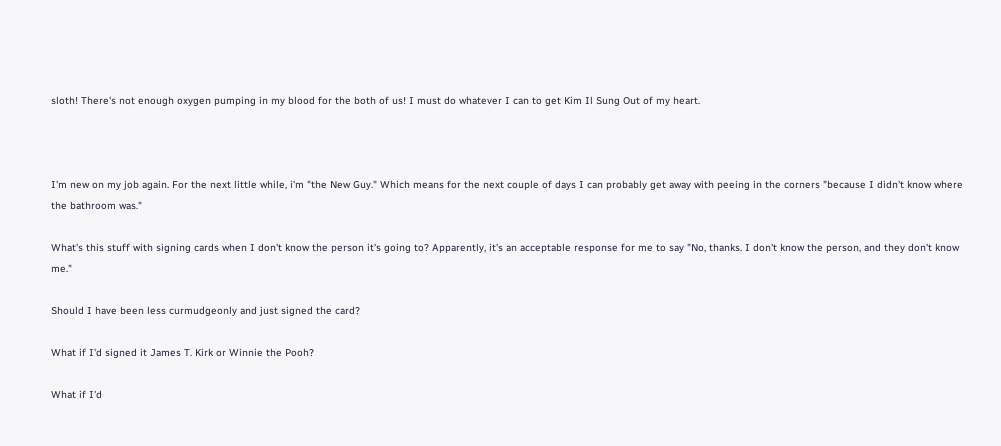sloth! There's not enough oxygen pumping in my blood for the both of us! I must do whatever I can to get Kim Il Sung Out of my heart.



I'm new on my job again. For the next little while, i'm "the New Guy." Which means for the next couple of days I can probably get away with peeing in the corners "because I didn't know where the bathroom was."

What's this stuff with signing cards when I don't know the person it's going to? Apparently, it's an acceptable response for me to say "No, thanks. I don't know the person, and they don't know me."

Should I have been less curmudgeonly and just signed the card?

What if I'd signed it James T. Kirk or Winnie the Pooh?

What if I'd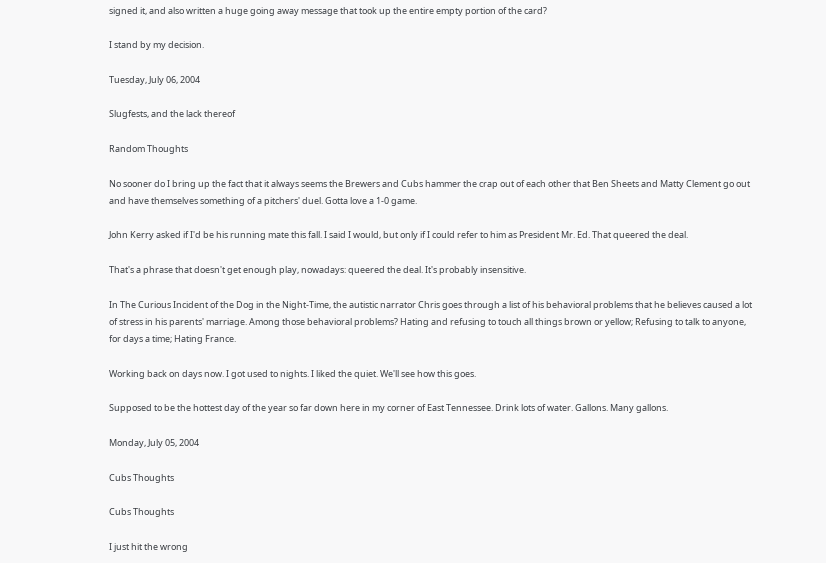signed it, and also written a huge going away message that took up the entire empty portion of the card?

I stand by my decision.

Tuesday, July 06, 2004

Slugfests, and the lack thereof

Random Thoughts

No sooner do I bring up the fact that it always seems the Brewers and Cubs hammer the crap out of each other that Ben Sheets and Matty Clement go out and have themselves something of a pitchers' duel. Gotta love a 1-0 game.

John Kerry asked if I'd be his running mate this fall. I said I would, but only if I could refer to him as President Mr. Ed. That queered the deal.

That's a phrase that doesn't get enough play, nowadays: queered the deal. It's probably insensitive.

In The Curious Incident of the Dog in the Night-Time, the autistic narrator Chris goes through a list of his behavioral problems that he believes caused a lot of stress in his parents' marriage. Among those behavioral problems? Hating and refusing to touch all things brown or yellow; Refusing to talk to anyone, for days a time; Hating France.

Working back on days now. I got used to nights. I liked the quiet. We'll see how this goes.

Supposed to be the hottest day of the year so far down here in my corner of East Tennessee. Drink lots of water. Gallons. Many gallons.

Monday, July 05, 2004

Cubs Thoughts

Cubs Thoughts

I just hit the wrong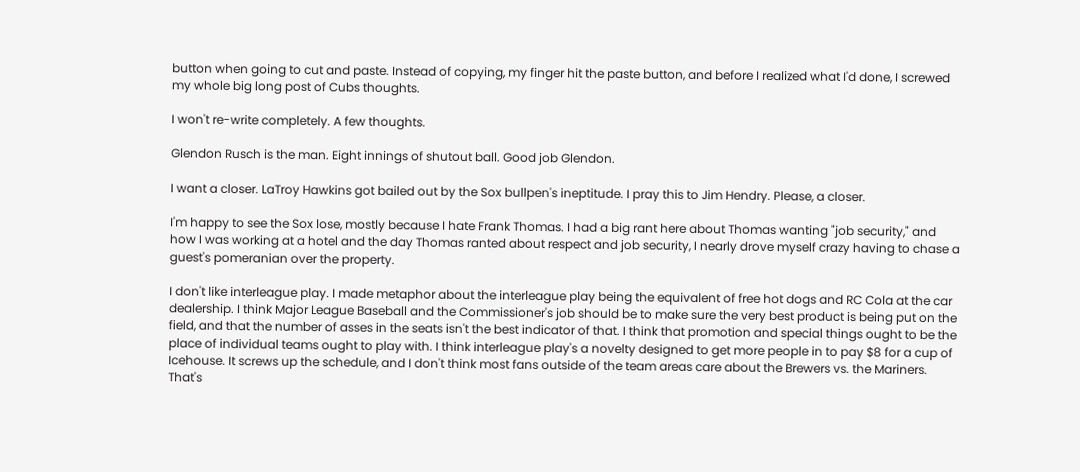button when going to cut and paste. Instead of copying, my finger hit the paste button, and before I realized what I'd done, I screwed my whole big long post of Cubs thoughts.

I won't re-write completely. A few thoughts.

Glendon Rusch is the man. Eight innings of shutout ball. Good job Glendon.

I want a closer. LaTroy Hawkins got bailed out by the Sox bullpen's ineptitude. I pray this to Jim Hendry. Please, a closer.

I'm happy to see the Sox lose, mostly because I hate Frank Thomas. I had a big rant here about Thomas wanting "job security," and how I was working at a hotel and the day Thomas ranted about respect and job security, I nearly drove myself crazy having to chase a guest's pomeranian over the property.

I don't like interleague play. I made metaphor about the interleague play being the equivalent of free hot dogs and RC Cola at the car dealership. I think Major League Baseball and the Commissioner's job should be to make sure the very best product is being put on the field, and that the number of asses in the seats isn't the best indicator of that. I think that promotion and special things ought to be the place of individual teams ought to play with. I think interleague play's a novelty designed to get more people in to pay $8 for a cup of Icehouse. It screws up the schedule, and I don't think most fans outside of the team areas care about the Brewers vs. the Mariners. That's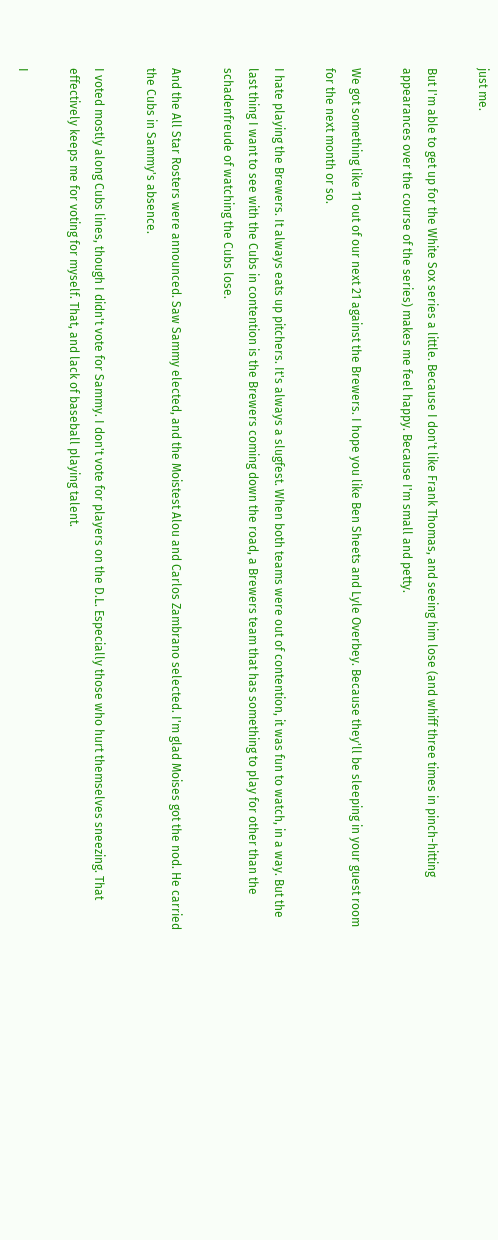just me.

But I'm able to get up for the White Sox series a little. Because I don't like Frank Thomas, and seeing him lose (and whiff three times in pinch-hitting appearances over the course of the series) makes me feel happy. Because I'm small and petty.

We got something like 11 out of our next 21 against the Brewers. I hope you like Ben Sheets and Lyle Overbey. Because they'll be sleeping in your guest room for the next month or so.

I hate playing the Brewers. It always eats up pitchers. It's always a slugfest. When both teams were out of contention, it was fun to watch, in a way. But the last thing I want to see with the Cubs in contention is the Brewers coming down the road, a Brewers team that has something to play for other than the schadenfreude of watching the Cubs lose.

And the All Star Rosters were announced. Saw Sammy elected, and the Moistest Alou and Carlos Zambrano selected. I'm glad Moises got the nod. He carried the Cubs in Sammy's absence.

I voted mostly along Cubs lines, though I didn't vote for Sammy. I don't vote for players on the D.L. Especially those who hurt themselves sneezing. That effectively keeps me for voting for myself. That, and lack of baseball playing talent.

I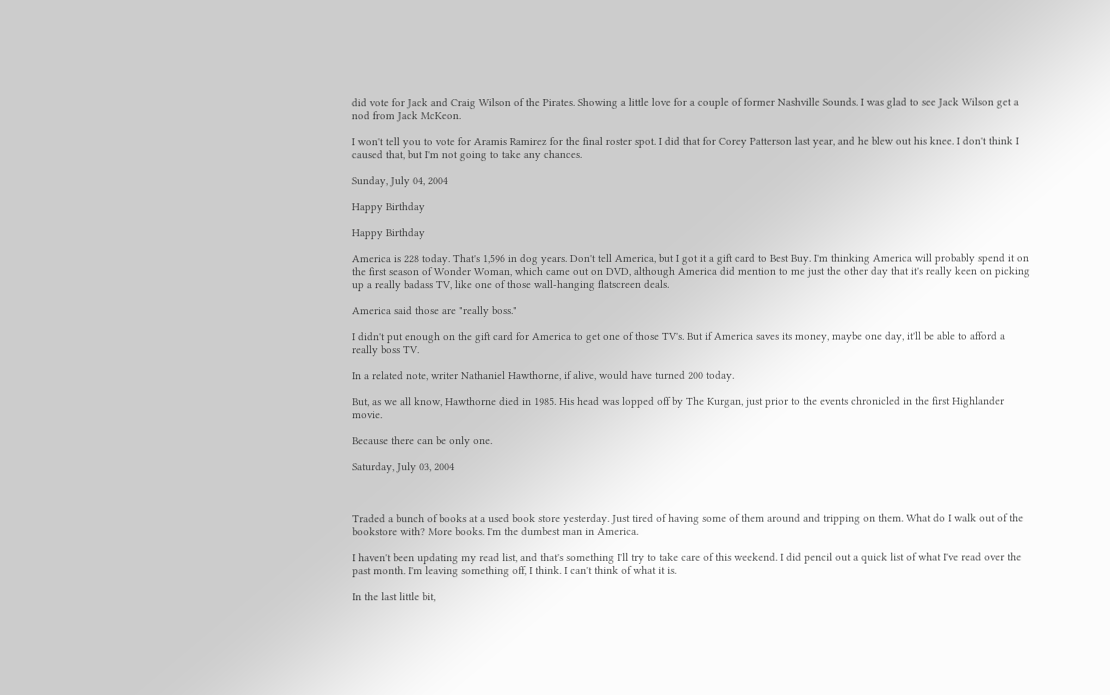did vote for Jack and Craig Wilson of the Pirates. Showing a little love for a couple of former Nashville Sounds. I was glad to see Jack Wilson get a nod from Jack McKeon.

I won't tell you to vote for Aramis Ramirez for the final roster spot. I did that for Corey Patterson last year, and he blew out his knee. I don't think I caused that, but I'm not going to take any chances.

Sunday, July 04, 2004

Happy Birthday

Happy Birthday

America is 228 today. That's 1,596 in dog years. Don't tell America, but I got it a gift card to Best Buy. I'm thinking America will probably spend it on the first season of Wonder Woman, which came out on DVD, although America did mention to me just the other day that it's really keen on picking up a really badass TV, like one of those wall-hanging flatscreen deals.

America said those are "really boss."

I didn't put enough on the gift card for America to get one of those TV's. But if America saves its money, maybe one day, it'll be able to afford a really boss TV.

In a related note, writer Nathaniel Hawthorne, if alive, would have turned 200 today.

But, as we all know, Hawthorne died in 1985. His head was lopped off by The Kurgan, just prior to the events chronicled in the first Highlander movie.

Because there can be only one.

Saturday, July 03, 2004



Traded a bunch of books at a used book store yesterday. Just tired of having some of them around and tripping on them. What do I walk out of the bookstore with? More books. I'm the dumbest man in America.

I haven't been updating my read list, and that's something I'll try to take care of this weekend. I did pencil out a quick list of what I've read over the past month. I'm leaving something off, I think. I can't think of what it is.

In the last little bit,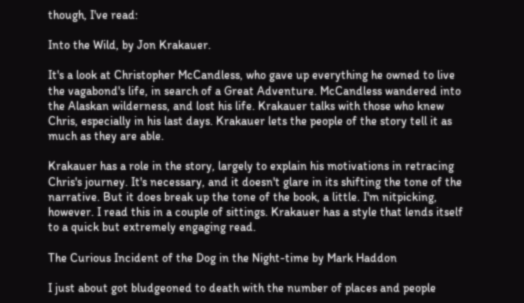though, I've read:

Into the Wild, by Jon Krakauer.

It's a look at Christopher McCandless, who gave up everything he owned to live the vagabond's life, in search of a Great Adventure. McCandless wandered into the Alaskan wilderness, and lost his life. Krakauer talks with those who knew Chris, especially in his last days. Krakauer lets the people of the story tell it as much as they are able.

Krakauer has a role in the story, largely to explain his motivations in retracing Chris's journey. It's necessary, and it doesn't glare in its shifting the tone of the narrative. But it does break up the tone of the book, a little. I'm nitpicking, however. I read this in a couple of sittings. Krakauer has a style that lends itself to a quick but extremely engaging read.

The Curious Incident of the Dog in the Night-time by Mark Haddon

I just about got bludgeoned to death with the number of places and people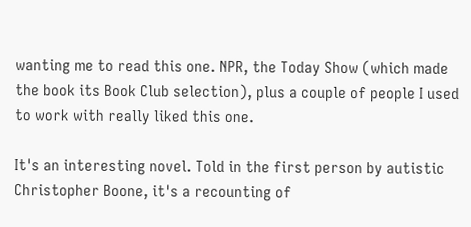wanting me to read this one. NPR, the Today Show (which made the book its Book Club selection), plus a couple of people I used to work with really liked this one.

It's an interesting novel. Told in the first person by autistic Christopher Boone, it's a recounting of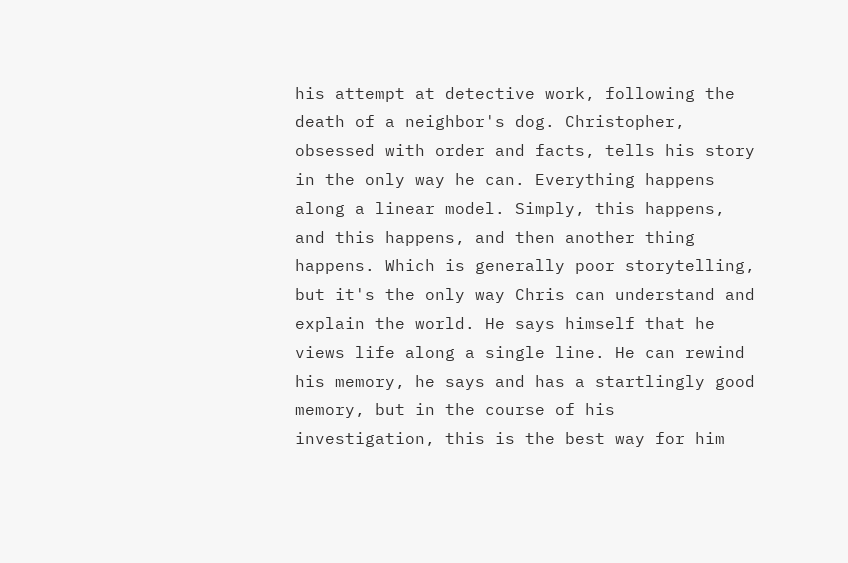his attempt at detective work, following the death of a neighbor's dog. Christopher, obsessed with order and facts, tells his story in the only way he can. Everything happens along a linear model. Simply, this happens, and this happens, and then another thing happens. Which is generally poor storytelling, but it's the only way Chris can understand and explain the world. He says himself that he views life along a single line. He can rewind his memory, he says and has a startlingly good memory, but in the course of his investigation, this is the best way for him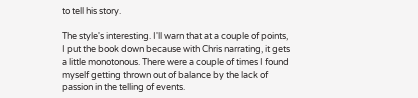to tell his story.

The style's interesting. I'll warn that at a couple of points, I put the book down because with Chris narrating, it gets a little monotonous. There were a couple of times I found myself getting thrown out of balance by the lack of passion in the telling of events.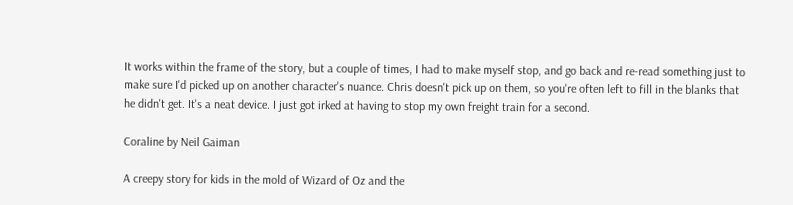It works within the frame of the story, but a couple of times, I had to make myself stop, and go back and re-read something just to make sure I'd picked up on another character's nuance. Chris doesn't pick up on them, so you're often left to fill in the blanks that he didn't get. It's a neat device. I just got irked at having to stop my own freight train for a second.

Coraline by Neil Gaiman

A creepy story for kids in the mold of Wizard of Oz and the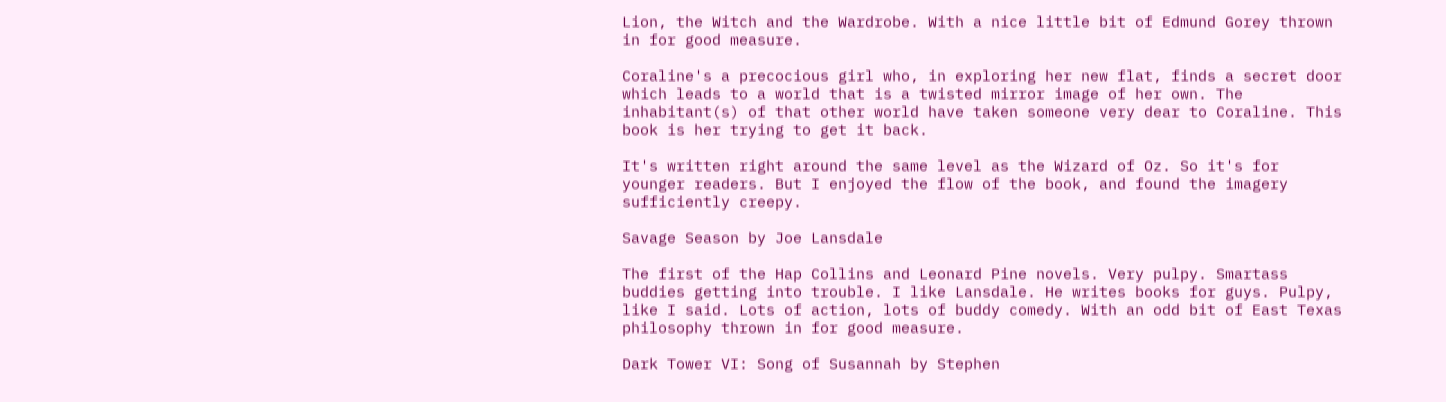Lion, the Witch and the Wardrobe. With a nice little bit of Edmund Gorey thrown in for good measure.

Coraline's a precocious girl who, in exploring her new flat, finds a secret door which leads to a world that is a twisted mirror image of her own. The inhabitant(s) of that other world have taken someone very dear to Coraline. This book is her trying to get it back.

It's written right around the same level as the Wizard of Oz. So it's for younger readers. But I enjoyed the flow of the book, and found the imagery sufficiently creepy.

Savage Season by Joe Lansdale

The first of the Hap Collins and Leonard Pine novels. Very pulpy. Smartass buddies getting into trouble. I like Lansdale. He writes books for guys. Pulpy, like I said. Lots of action, lots of buddy comedy. With an odd bit of East Texas philosophy thrown in for good measure.

Dark Tower VI: Song of Susannah by Stephen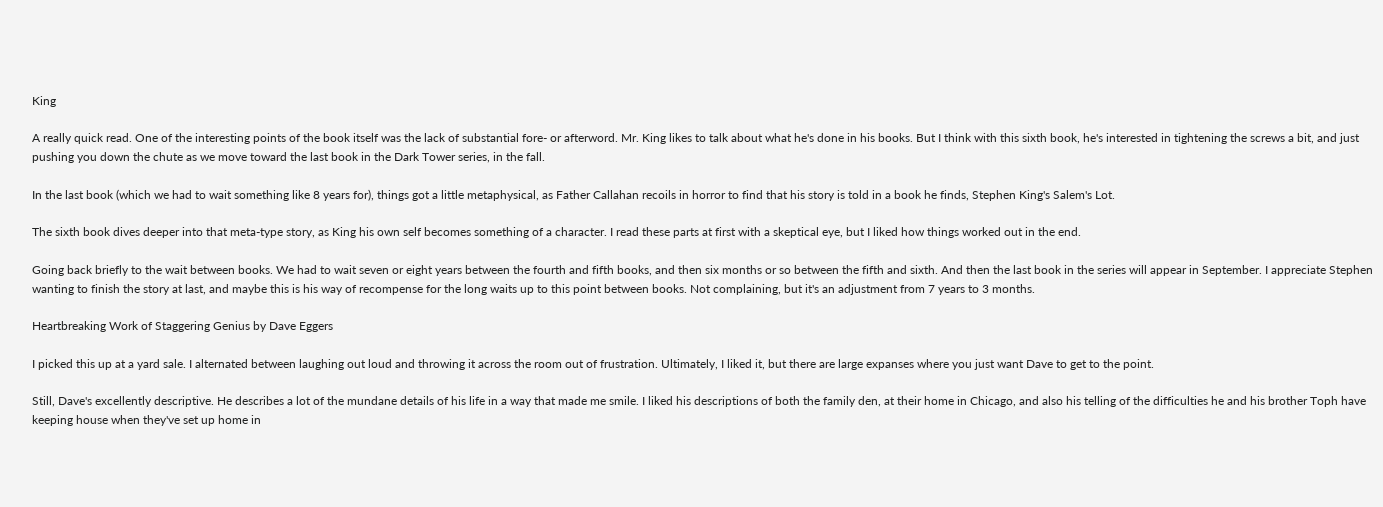King

A really quick read. One of the interesting points of the book itself was the lack of substantial fore- or afterword. Mr. King likes to talk about what he's done in his books. But I think with this sixth book, he's interested in tightening the screws a bit, and just pushing you down the chute as we move toward the last book in the Dark Tower series, in the fall.

In the last book (which we had to wait something like 8 years for), things got a little metaphysical, as Father Callahan recoils in horror to find that his story is told in a book he finds, Stephen King's Salem's Lot.

The sixth book dives deeper into that meta-type story, as King his own self becomes something of a character. I read these parts at first with a skeptical eye, but I liked how things worked out in the end.

Going back briefly to the wait between books. We had to wait seven or eight years between the fourth and fifth books, and then six months or so between the fifth and sixth. And then the last book in the series will appear in September. I appreciate Stephen wanting to finish the story at last, and maybe this is his way of recompense for the long waits up to this point between books. Not complaining, but it's an adjustment from 7 years to 3 months.

Heartbreaking Work of Staggering Genius by Dave Eggers

I picked this up at a yard sale. I alternated between laughing out loud and throwing it across the room out of frustration. Ultimately, I liked it, but there are large expanses where you just want Dave to get to the point.

Still, Dave's excellently descriptive. He describes a lot of the mundane details of his life in a way that made me smile. I liked his descriptions of both the family den, at their home in Chicago, and also his telling of the difficulties he and his brother Toph have keeping house when they've set up home in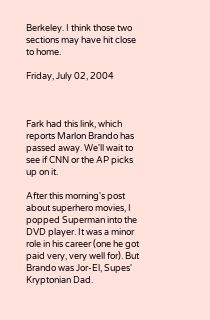Berkeley. I think those two sections may have hit close to home.

Friday, July 02, 2004



Fark had this link, which reports Marlon Brando has passed away. We'll wait to see if CNN or the AP picks up on it.

After this morning's post about superhero movies, I popped Superman into the DVD player. It was a minor role in his career (one he got paid very, very well for). But Brando was Jor-El, Supes' Kryptonian Dad.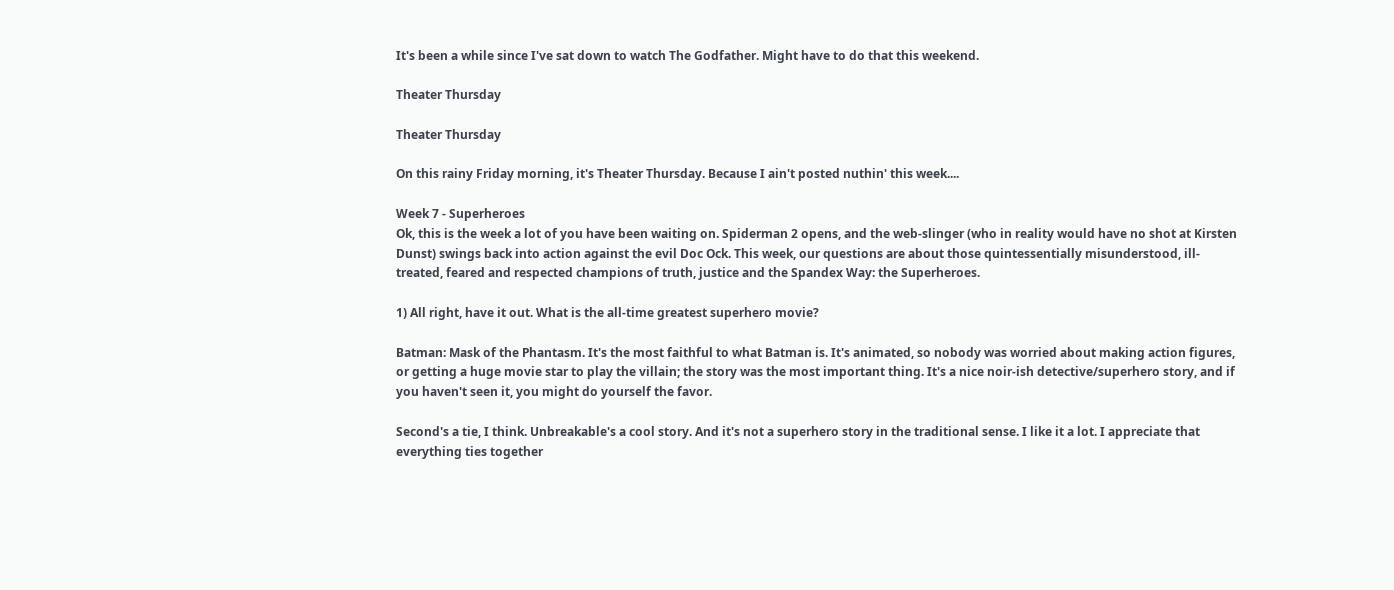It's been a while since I've sat down to watch The Godfather. Might have to do that this weekend.

Theater Thursday

Theater Thursday

On this rainy Friday morning, it's Theater Thursday. Because I ain't posted nuthin' this week....

Week 7 - Superheroes
Ok, this is the week a lot of you have been waiting on. Spiderman 2 opens, and the web-slinger (who in reality would have no shot at Kirsten Dunst) swings back into action against the evil Doc Ock. This week, our questions are about those quintessentially misunderstood, ill-treated, feared and respected champions of truth, justice and the Spandex Way: the Superheroes.

1) All right, have it out. What is the all-time greatest superhero movie?

Batman: Mask of the Phantasm. It's the most faithful to what Batman is. It's animated, so nobody was worried about making action figures, or getting a huge movie star to play the villain; the story was the most important thing. It's a nice noir-ish detective/superhero story, and if you haven't seen it, you might do yourself the favor.

Second's a tie, I think. Unbreakable's a cool story. And it's not a superhero story in the traditional sense. I like it a lot. I appreciate that everything ties together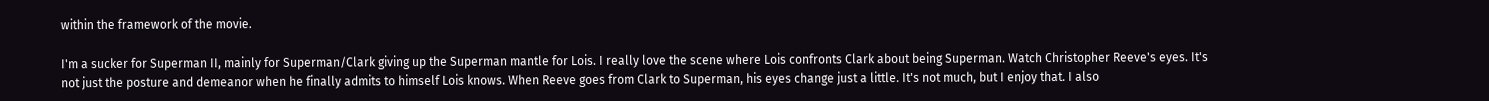within the framework of the movie.

I'm a sucker for Superman II, mainly for Superman/Clark giving up the Superman mantle for Lois. I really love the scene where Lois confronts Clark about being Superman. Watch Christopher Reeve's eyes. It's not just the posture and demeanor when he finally admits to himself Lois knows. When Reeve goes from Clark to Superman, his eyes change just a little. It's not much, but I enjoy that. I also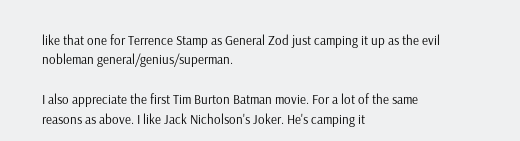like that one for Terrence Stamp as General Zod just camping it up as the evil nobleman general/genius/superman.

I also appreciate the first Tim Burton Batman movie. For a lot of the same reasons as above. I like Jack Nicholson's Joker. He's camping it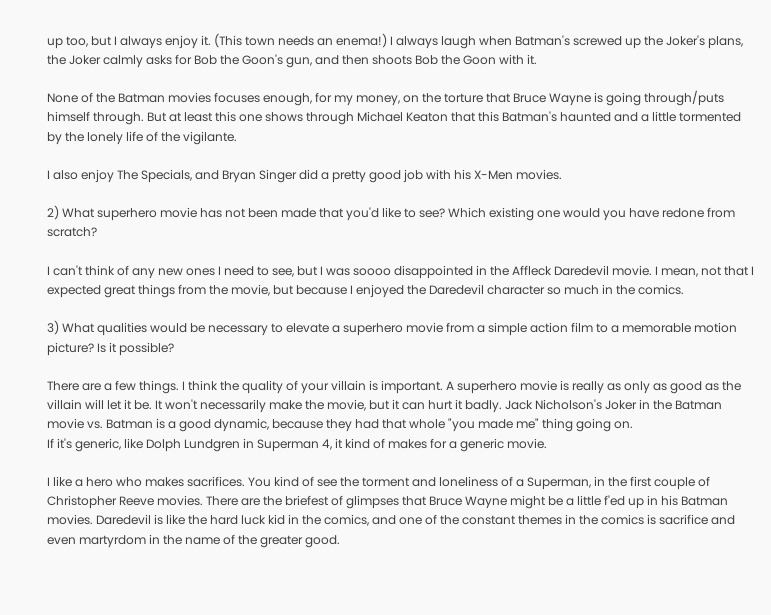up too, but I always enjoy it. (This town needs an enema!) I always laugh when Batman's screwed up the Joker's plans, the Joker calmly asks for Bob the Goon's gun, and then shoots Bob the Goon with it.

None of the Batman movies focuses enough, for my money, on the torture that Bruce Wayne is going through/puts himself through. But at least this one shows through Michael Keaton that this Batman's haunted and a little tormented by the lonely life of the vigilante.

I also enjoy The Specials, and Bryan Singer did a pretty good job with his X-Men movies.

2) What superhero movie has not been made that you'd like to see? Which existing one would you have redone from scratch?

I can't think of any new ones I need to see, but I was soooo disappointed in the Affleck Daredevil movie. I mean, not that I expected great things from the movie, but because I enjoyed the Daredevil character so much in the comics.

3) What qualities would be necessary to elevate a superhero movie from a simple action film to a memorable motion picture? Is it possible?

There are a few things. I think the quality of your villain is important. A superhero movie is really as only as good as the villain will let it be. It won't necessarily make the movie, but it can hurt it badly. Jack Nicholson's Joker in the Batman movie vs. Batman is a good dynamic, because they had that whole "you made me" thing going on.
If it's generic, like Dolph Lundgren in Superman 4, it kind of makes for a generic movie.

I like a hero who makes sacrifices. You kind of see the torment and loneliness of a Superman, in the first couple of Christopher Reeve movies. There are the briefest of glimpses that Bruce Wayne might be a little f'ed up in his Batman movies. Daredevil is like the hard luck kid in the comics, and one of the constant themes in the comics is sacrifice and even martyrdom in the name of the greater good.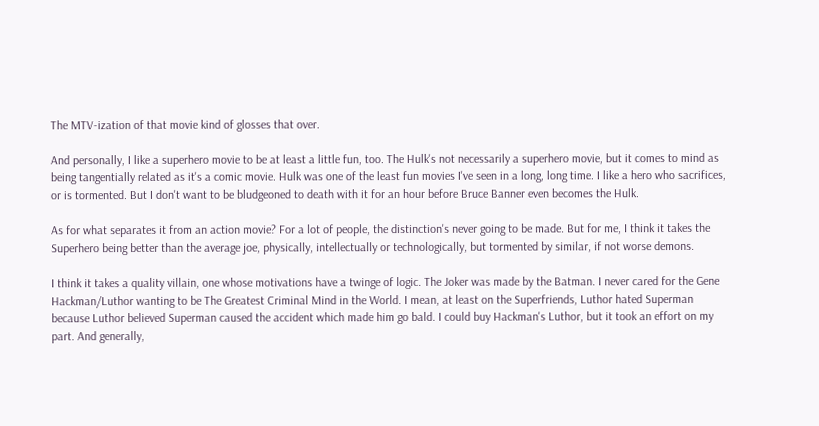The MTV-ization of that movie kind of glosses that over.

And personally, I like a superhero movie to be at least a little fun, too. The Hulk's not necessarily a superhero movie, but it comes to mind as being tangentially related as it's a comic movie. Hulk was one of the least fun movies I've seen in a long, long time. I like a hero who sacrifices, or is tormented. But I don't want to be bludgeoned to death with it for an hour before Bruce Banner even becomes the Hulk.

As for what separates it from an action movie? For a lot of people, the distinction's never going to be made. But for me, I think it takes the Superhero being better than the average joe, physically, intellectually or technologically, but tormented by similar, if not worse demons.

I think it takes a quality villain, one whose motivations have a twinge of logic. The Joker was made by the Batman. I never cared for the Gene Hackman/Luthor wanting to be The Greatest Criminal Mind in the World. I mean, at least on the Superfriends, Luthor hated Superman because Luthor believed Superman caused the accident which made him go bald. I could buy Hackman's Luthor, but it took an effort on my part. And generally,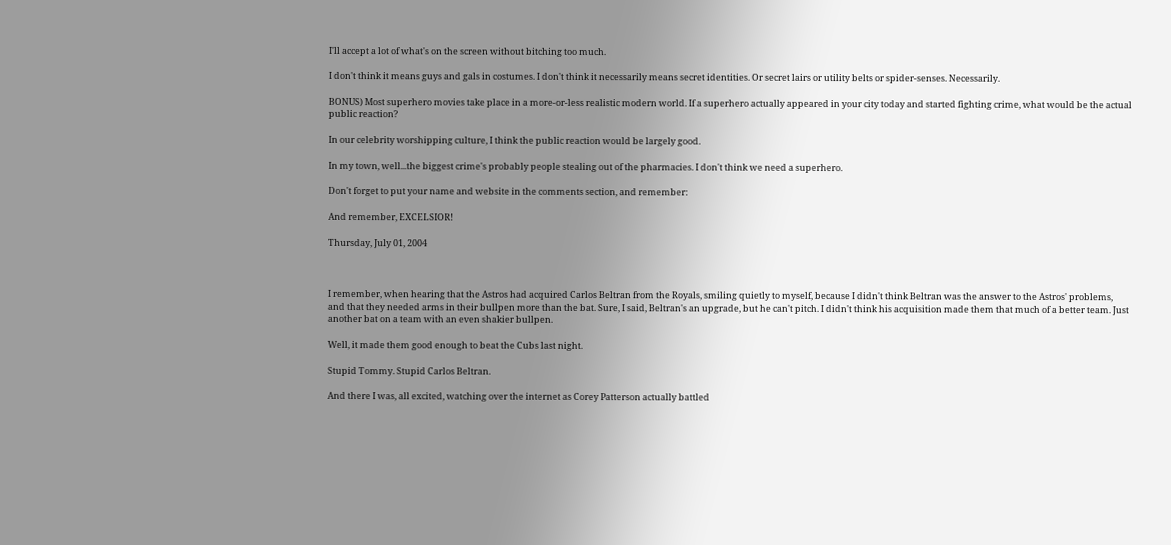I'll accept a lot of what's on the screen without bitching too much.

I don't think it means guys and gals in costumes. I don't think it necessarily means secret identities. Or secret lairs or utility belts or spider-senses. Necessarily.

BONUS) Most superhero movies take place in a more-or-less realistic modern world. If a superhero actually appeared in your city today and started fighting crime, what would be the actual public reaction?

In our celebrity worshipping culture, I think the public reaction would be largely good.

In my town, well...the biggest crime's probably people stealing out of the pharmacies. I don't think we need a superhero.

Don't forget to put your name and website in the comments section, and remember:

And remember, EXCELSIOR!

Thursday, July 01, 2004



I remember, when hearing that the Astros had acquired Carlos Beltran from the Royals, smiling quietly to myself, because I didn't think Beltran was the answer to the Astros' problems, and that they needed arms in their bullpen more than the bat. Sure, I said, Beltran's an upgrade, but he can't pitch. I didn't think his acquisition made them that much of a better team. Just another bat on a team with an even shakier bullpen.

Well, it made them good enough to beat the Cubs last night.

Stupid Tommy. Stupid Carlos Beltran.

And there I was, all excited, watching over the internet as Corey Patterson actually battled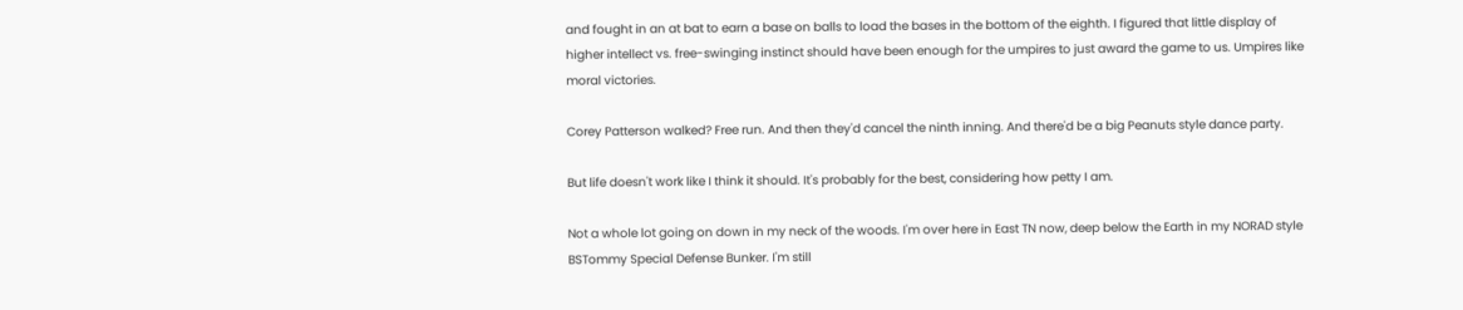and fought in an at bat to earn a base on balls to load the bases in the bottom of the eighth. I figured that little display of higher intellect vs. free-swinging instinct should have been enough for the umpires to just award the game to us. Umpires like moral victories.

Corey Patterson walked? Free run. And then they'd cancel the ninth inning. And there'd be a big Peanuts style dance party.

But life doesn't work like I think it should. It's probably for the best, considering how petty I am.

Not a whole lot going on down in my neck of the woods. I'm over here in East TN now, deep below the Earth in my NORAD style BSTommy Special Defense Bunker. I'm still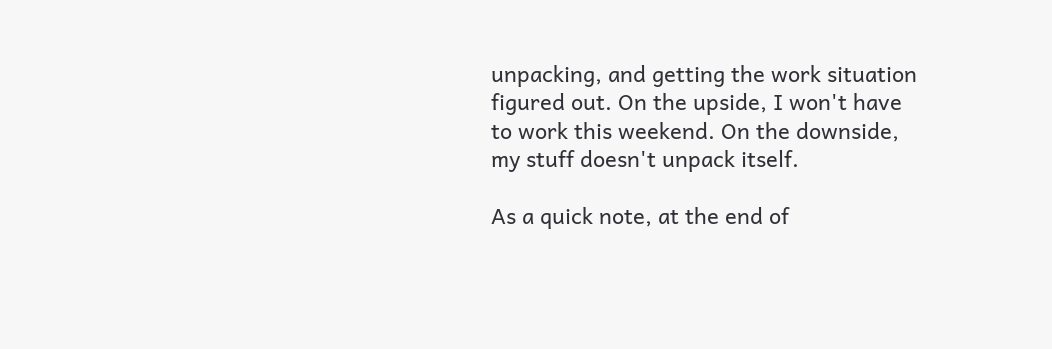unpacking, and getting the work situation figured out. On the upside, I won't have to work this weekend. On the downside, my stuff doesn't unpack itself.

As a quick note, at the end of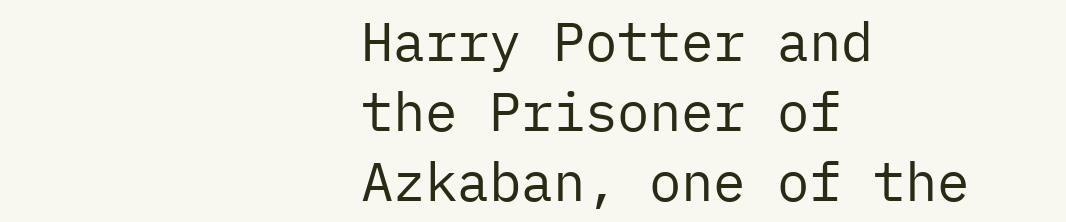Harry Potter and the Prisoner of Azkaban, one of the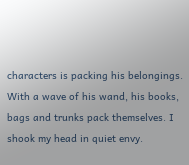characters is packing his belongings. With a wave of his wand, his books, bags and trunks pack themselves. I shook my head in quiet envy.